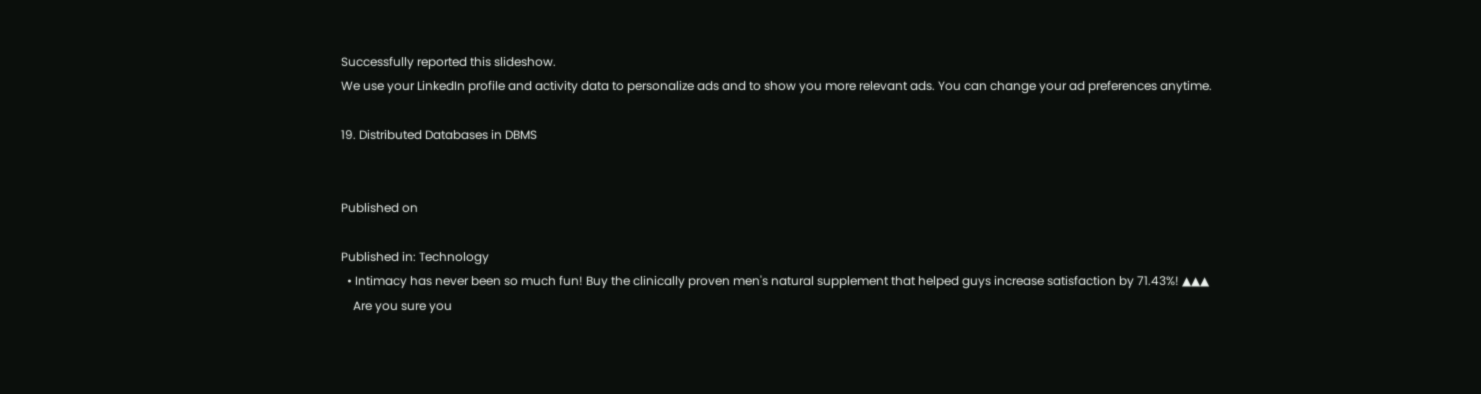Successfully reported this slideshow.
We use your LinkedIn profile and activity data to personalize ads and to show you more relevant ads. You can change your ad preferences anytime.

19. Distributed Databases in DBMS


Published on

Published in: Technology
  • Intimacy has never been so much fun! Buy the clinically proven men's natural supplement that helped guys increase satisfaction by 71.43%! ▲▲▲
    Are you sure you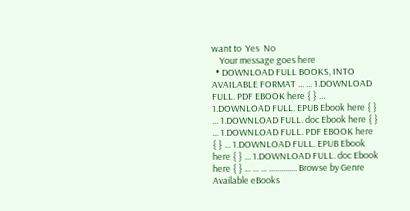want to  Yes  No
    Your message goes here
  • DOWNLOAD FULL BOOKS, INTO AVAILABLE FORMAT ... ... 1.DOWNLOAD FULL. PDF EBOOK here { } ... 1.DOWNLOAD FULL. EPUB Ebook here { } ... 1.DOWNLOAD FULL. doc Ebook here { } ... 1.DOWNLOAD FULL. PDF EBOOK here { } ... 1.DOWNLOAD FULL. EPUB Ebook here { } ... 1.DOWNLOAD FULL. doc Ebook here { } ... ... ... .............. Browse by Genre Available eBooks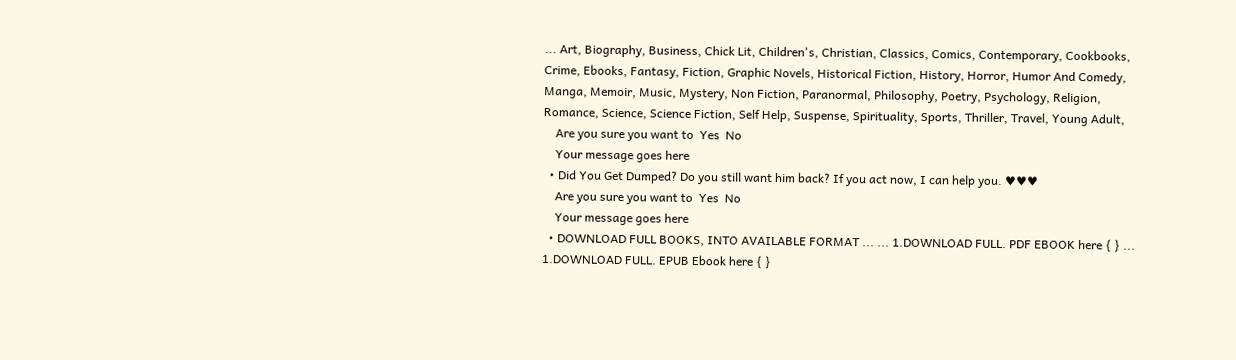... Art, Biography, Business, Chick Lit, Children's, Christian, Classics, Comics, Contemporary, Cookbooks, Crime, Ebooks, Fantasy, Fiction, Graphic Novels, Historical Fiction, History, Horror, Humor And Comedy, Manga, Memoir, Music, Mystery, Non Fiction, Paranormal, Philosophy, Poetry, Psychology, Religion, Romance, Science, Science Fiction, Self Help, Suspense, Spirituality, Sports, Thriller, Travel, Young Adult,
    Are you sure you want to  Yes  No
    Your message goes here
  • Did You Get Dumped? Do you still want him back? If you act now, I can help you. ♥♥♥
    Are you sure you want to  Yes  No
    Your message goes here
  • DOWNLOAD FULL BOOKS, INTO AVAILABLE FORMAT ... ... 1.DOWNLOAD FULL. PDF EBOOK here { } ... 1.DOWNLOAD FULL. EPUB Ebook here { }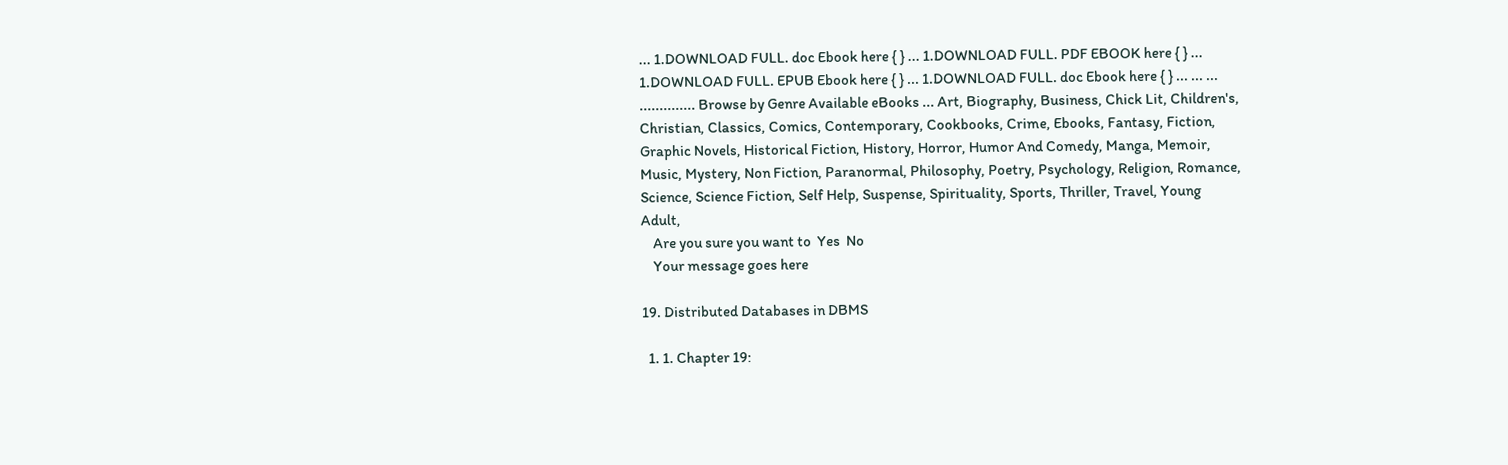... 1.DOWNLOAD FULL. doc Ebook here { } ... 1.DOWNLOAD FULL. PDF EBOOK here { } ... 1.DOWNLOAD FULL. EPUB Ebook here { } ... 1.DOWNLOAD FULL. doc Ebook here { } ... ... ... .............. Browse by Genre Available eBooks ... Art, Biography, Business, Chick Lit, Children's, Christian, Classics, Comics, Contemporary, Cookbooks, Crime, Ebooks, Fantasy, Fiction, Graphic Novels, Historical Fiction, History, Horror, Humor And Comedy, Manga, Memoir, Music, Mystery, Non Fiction, Paranormal, Philosophy, Poetry, Psychology, Religion, Romance, Science, Science Fiction, Self Help, Suspense, Spirituality, Sports, Thriller, Travel, Young Adult,
    Are you sure you want to  Yes  No
    Your message goes here

19. Distributed Databases in DBMS

  1. 1. Chapter 19: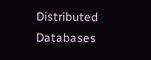Distributed Databases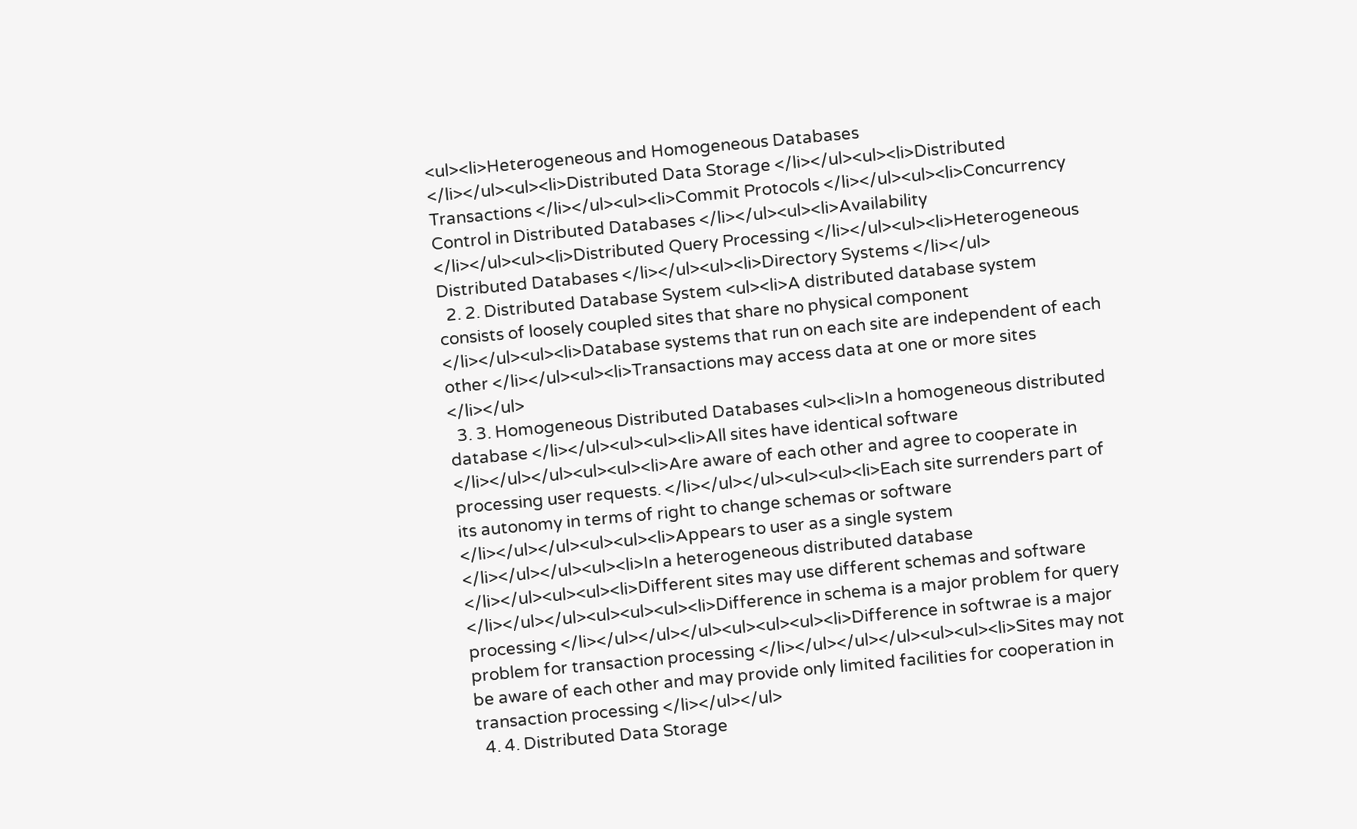<ul><li>Heterogeneous and Homogeneous Databases </li></ul><ul><li>Distributed Data Storage </li></ul><ul><li>Distributed Transactions </li></ul><ul><li>Commit Protocols </li></ul><ul><li>Concurrency Control in Distributed Databases </li></ul><ul><li>Availability </li></ul><ul><li>Distributed Query Processing </li></ul><ul><li>Heterogeneous Distributed Databases </li></ul><ul><li>Directory Systems </li></ul>
  2. 2. Distributed Database System <ul><li>A distributed database system consists of loosely coupled sites that share no physical component </li></ul><ul><li>Database systems that run on each site are independent of each other </li></ul><ul><li>Transactions may access data at one or more sites </li></ul>
  3. 3. Homogeneous Distributed Databases <ul><li>In a homogeneous distributed database </li></ul><ul><ul><li>All sites have identical software </li></ul></ul><ul><ul><li>Are aware of each other and agree to cooperate in processing user requests. </li></ul></ul><ul><ul><li>Each site surrenders part of its autonomy in terms of right to change schemas or software </li></ul></ul><ul><ul><li>Appears to user as a single system </li></ul></ul><ul><li>In a heterogeneous distributed database </li></ul><ul><ul><li>Different sites may use different schemas and software </li></ul></ul><ul><ul><ul><li>Difference in schema is a major problem for query processing </li></ul></ul></ul><ul><ul><ul><li>Difference in softwrae is a major problem for transaction processing </li></ul></ul></ul><ul><ul><li>Sites may not be aware of each other and may provide only limited facilities for cooperation in transaction processing </li></ul></ul>
  4. 4. Distributed Data Storage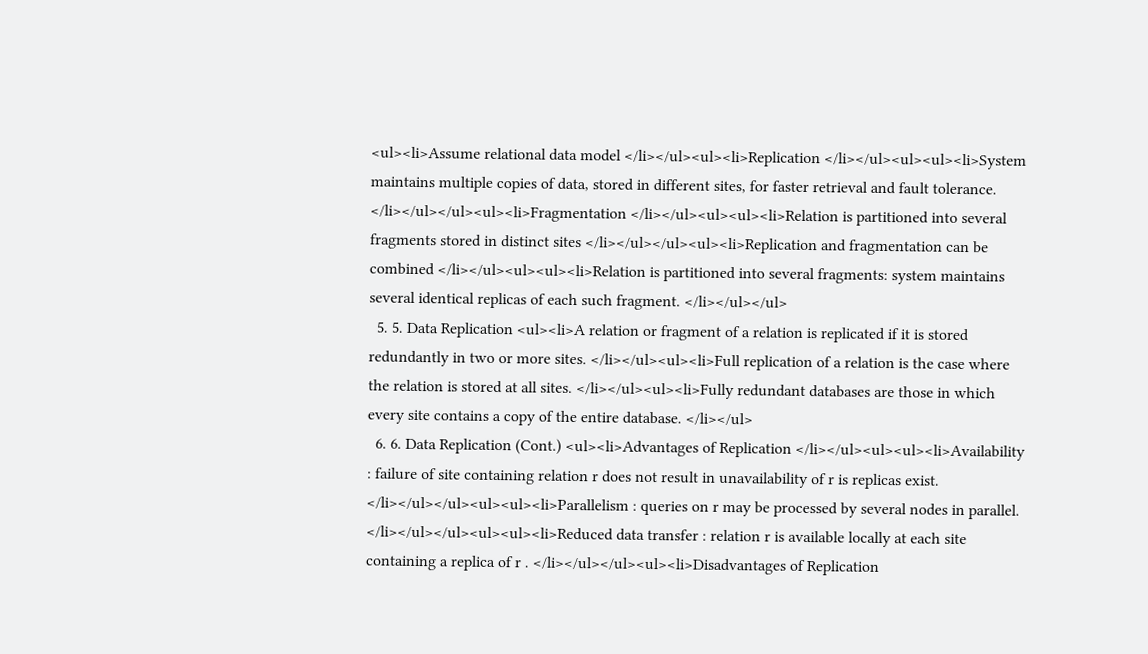<ul><li>Assume relational data model </li></ul><ul><li>Replication </li></ul><ul><ul><li>System maintains multiple copies of data, stored in different sites, for faster retrieval and fault tolerance. </li></ul></ul><ul><li>Fragmentation </li></ul><ul><ul><li>Relation is partitioned into several fragments stored in distinct sites </li></ul></ul><ul><li>Replication and fragmentation can be combined </li></ul><ul><ul><li>Relation is partitioned into several fragments: system maintains several identical replicas of each such fragment. </li></ul></ul>
  5. 5. Data Replication <ul><li>A relation or fragment of a relation is replicated if it is stored redundantly in two or more sites. </li></ul><ul><li>Full replication of a relation is the case where the relation is stored at all sites. </li></ul><ul><li>Fully redundant databases are those in which every site contains a copy of the entire database. </li></ul>
  6. 6. Data Replication (Cont.) <ul><li>Advantages of Replication </li></ul><ul><ul><li>Availability : failure of site containing relation r does not result in unavailability of r is replicas exist. </li></ul></ul><ul><ul><li>Parallelism : queries on r may be processed by several nodes in parallel. </li></ul></ul><ul><ul><li>Reduced data transfer : relation r is available locally at each site containing a replica of r . </li></ul></ul><ul><li>Disadvantages of Replication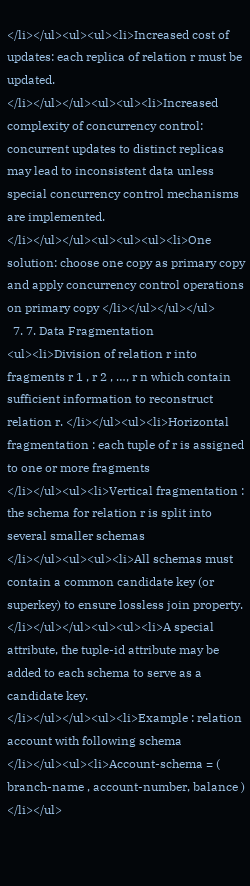</li></ul><ul><ul><li>Increased cost of updates: each replica of relation r must be updated. </li></ul></ul><ul><ul><li>Increased complexity of concurrency control: concurrent updates to distinct replicas may lead to inconsistent data unless special concurrency control mechanisms are implemented. </li></ul></ul><ul><ul><ul><li>One solution: choose one copy as primary copy and apply concurrency control operations on primary copy </li></ul></ul></ul>
  7. 7. Data Fragmentation <ul><li>Division of relation r into fragments r 1 , r 2 , …, r n which contain sufficient information to reconstruct relation r. </li></ul><ul><li>Horizontal fragmentation : each tuple of r is assigned to one or more fragments </li></ul><ul><li>Vertical fragmentation : the schema for relation r is split into several smaller schemas </li></ul><ul><ul><li>All schemas must contain a common candidate key (or superkey) to ensure lossless join property. </li></ul></ul><ul><ul><li>A special attribute, the tuple-id attribute may be added to each schema to serve as a candidate key. </li></ul></ul><ul><li>Example : relation account with following schema </li></ul><ul><li>Account-schema = ( branch-name , account-number, balance ) </li></ul>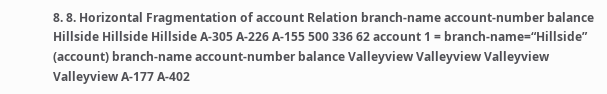8. 8. Horizontal Fragmentation of account Relation branch-name account-number balance Hillside Hillside Hillside A-305 A-226 A-155 500 336 62 account 1 = branch-name=“Hillside” (account) branch-name account-number balance Valleyview Valleyview Valleyview Valleyview A-177 A-402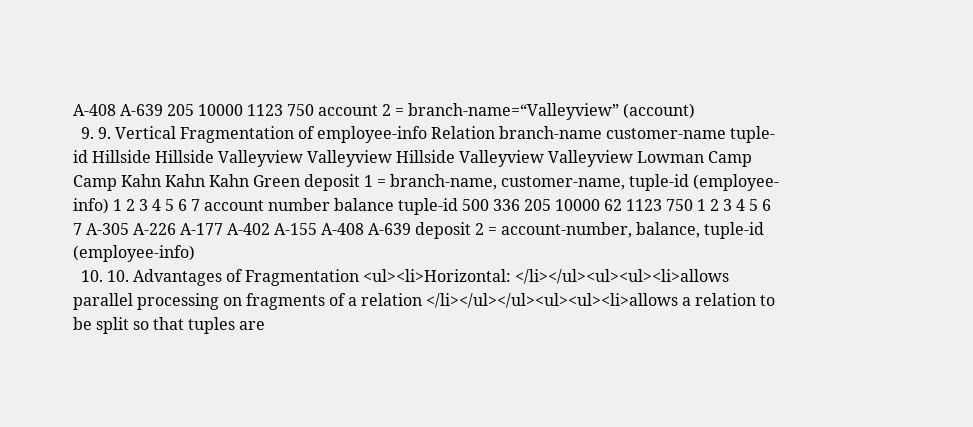A-408 A-639 205 10000 1123 750 account 2 = branch-name=“Valleyview” (account)
  9. 9. Vertical Fragmentation of employee-info Relation branch-name customer-name tuple-id Hillside Hillside Valleyview Valleyview Hillside Valleyview Valleyview Lowman Camp Camp Kahn Kahn Kahn Green deposit 1 = branch-name, customer-name, tuple-id (employee-info) 1 2 3 4 5 6 7 account number balance tuple-id 500 336 205 10000 62 1123 750 1 2 3 4 5 6 7 A-305 A-226 A-177 A-402 A-155 A-408 A-639 deposit 2 = account-number, balance, tuple-id (employee-info)
  10. 10. Advantages of Fragmentation <ul><li>Horizontal: </li></ul><ul><ul><li>allows parallel processing on fragments of a relation </li></ul></ul><ul><ul><li>allows a relation to be split so that tuples are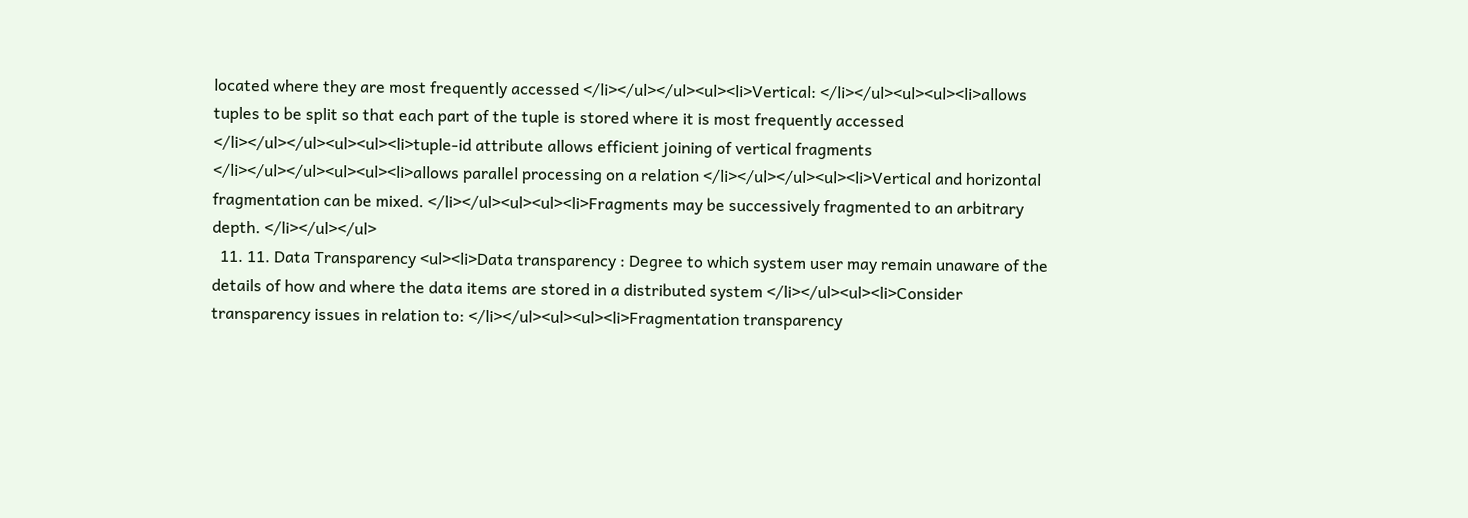located where they are most frequently accessed </li></ul></ul><ul><li>Vertical: </li></ul><ul><ul><li>allows tuples to be split so that each part of the tuple is stored where it is most frequently accessed </li></ul></ul><ul><ul><li>tuple-id attribute allows efficient joining of vertical fragments </li></ul></ul><ul><ul><li>allows parallel processing on a relation </li></ul></ul><ul><li>Vertical and horizontal fragmentation can be mixed. </li></ul><ul><ul><li>Fragments may be successively fragmented to an arbitrary depth. </li></ul></ul>
  11. 11. Data Transparency <ul><li>Data transparency : Degree to which system user may remain unaware of the details of how and where the data items are stored in a distributed system </li></ul><ul><li>Consider transparency issues in relation to: </li></ul><ul><ul><li>Fragmentation transparency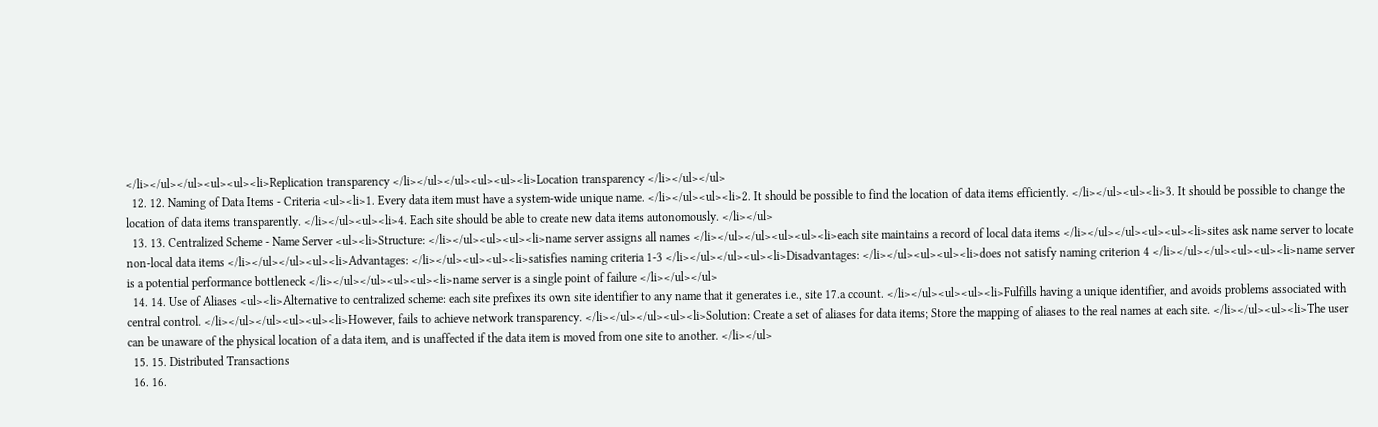</li></ul></ul><ul><ul><li>Replication transparency </li></ul></ul><ul><ul><li>Location transparency </li></ul></ul>
  12. 12. Naming of Data Items - Criteria <ul><li>1. Every data item must have a system-wide unique name. </li></ul><ul><li>2. It should be possible to find the location of data items efficiently. </li></ul><ul><li>3. It should be possible to change the location of data items transparently. </li></ul><ul><li>4. Each site should be able to create new data items autonomously. </li></ul>
  13. 13. Centralized Scheme - Name Server <ul><li>Structure: </li></ul><ul><ul><li>name server assigns all names </li></ul></ul><ul><ul><li>each site maintains a record of local data items </li></ul></ul><ul><ul><li>sites ask name server to locate non-local data items </li></ul></ul><ul><li>Advantages: </li></ul><ul><ul><li>satisfies naming criteria 1-3 </li></ul></ul><ul><li>Disadvantages: </li></ul><ul><ul><li>does not satisfy naming criterion 4 </li></ul></ul><ul><ul><li>name server is a potential performance bottleneck </li></ul></ul><ul><ul><li>name server is a single point of failure </li></ul></ul>
  14. 14. Use of Aliases <ul><li>Alternative to centralized scheme: each site prefixes its own site identifier to any name that it generates i.e., site 17.a ccount. </li></ul><ul><ul><li>Fulfills having a unique identifier, and avoids problems associated with central control. </li></ul></ul><ul><ul><li>However, fails to achieve network transparency. </li></ul></ul><ul><li>Solution: Create a set of aliases for data items; Store the mapping of aliases to the real names at each site. </li></ul><ul><li>The user can be unaware of the physical location of a data item, and is unaffected if the data item is moved from one site to another. </li></ul>
  15. 15. Distributed Transactions
  16. 16.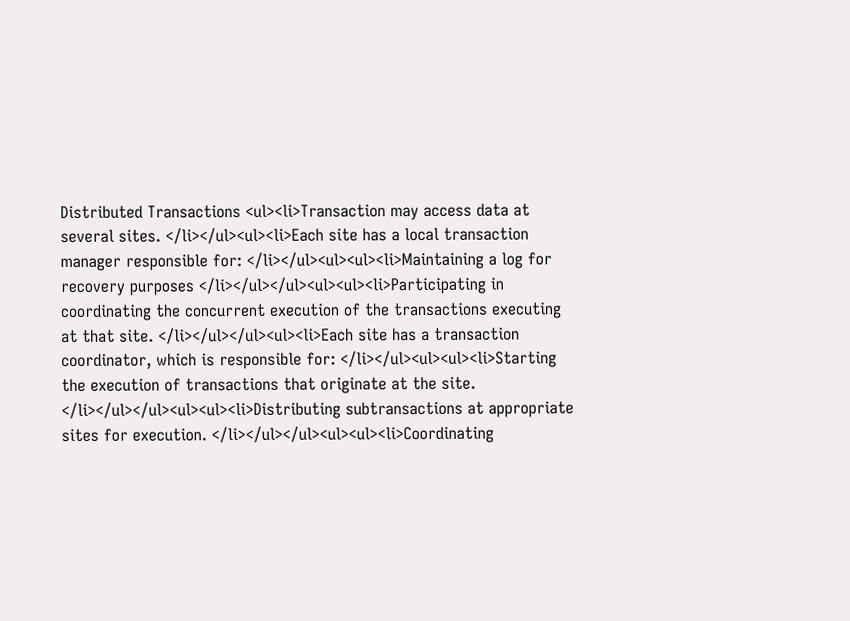Distributed Transactions <ul><li>Transaction may access data at several sites. </li></ul><ul><li>Each site has a local transaction manager responsible for: </li></ul><ul><ul><li>Maintaining a log for recovery purposes </li></ul></ul><ul><ul><li>Participating in coordinating the concurrent execution of the transactions executing at that site. </li></ul></ul><ul><li>Each site has a transaction coordinator, which is responsible for: </li></ul><ul><ul><li>Starting the execution of transactions that originate at the site. </li></ul></ul><ul><ul><li>Distributing subtransactions at appropriate sites for execution. </li></ul></ul><ul><ul><li>Coordinating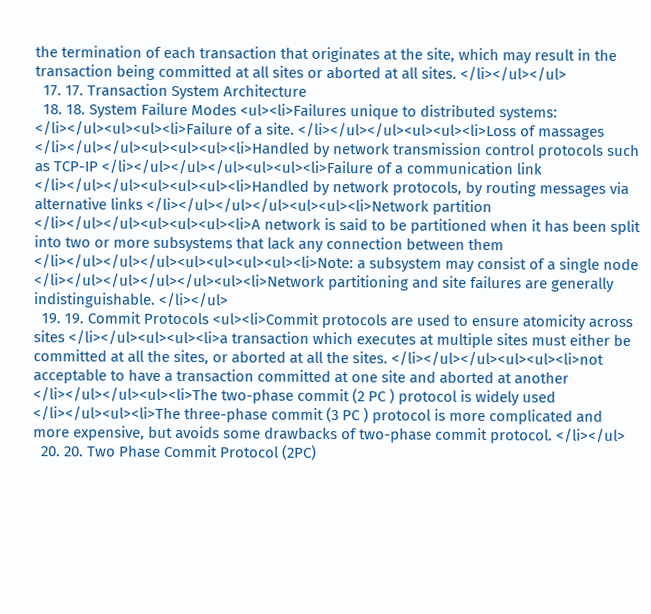the termination of each transaction that originates at the site, which may result in the transaction being committed at all sites or aborted at all sites. </li></ul></ul>
  17. 17. Transaction System Architecture
  18. 18. System Failure Modes <ul><li>Failures unique to distributed systems: </li></ul><ul><ul><li>Failure of a site. </li></ul></ul><ul><ul><li>Loss of massages </li></ul></ul><ul><ul><ul><li>Handled by network transmission control protocols such as TCP-IP </li></ul></ul></ul><ul><ul><li>Failure of a communication link </li></ul></ul><ul><ul><ul><li>Handled by network protocols, by routing messages via alternative links </li></ul></ul></ul><ul><ul><li>Network partition </li></ul></ul><ul><ul><ul><li>A network is said to be partitioned when it has been split into two or more subsystems that lack any connection between them </li></ul></ul></ul><ul><ul><ul><ul><li>Note: a subsystem may consist of a single node </li></ul></ul></ul></ul><ul><li>Network partitioning and site failures are generally indistinguishable. </li></ul>
  19. 19. Commit Protocols <ul><li>Commit protocols are used to ensure atomicity across sites </li></ul><ul><ul><li>a transaction which executes at multiple sites must either be committed at all the sites, or aborted at all the sites. </li></ul></ul><ul><ul><li>not acceptable to have a transaction committed at one site and aborted at another </li></ul></ul><ul><li>The two-phase commit (2 PC ) protocol is widely used </li></ul><ul><li>The three-phase commit (3 PC ) protocol is more complicated and more expensive, but avoids some drawbacks of two-phase commit protocol. </li></ul>
  20. 20. Two Phase Commit Protocol (2PC)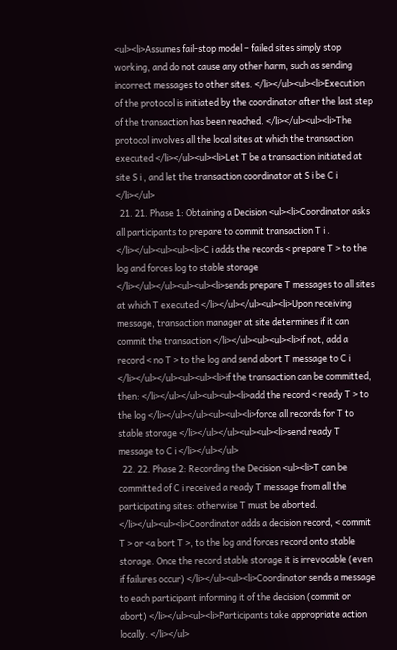<ul><li>Assumes fail-stop model – failed sites simply stop working, and do not cause any other harm, such as sending incorrect messages to other sites. </li></ul><ul><li>Execution of the protocol is initiated by the coordinator after the last step of the transaction has been reached. </li></ul><ul><li>The protocol involves all the local sites at which the transaction executed </li></ul><ul><li>Let T be a transaction initiated at site S i , and let the transaction coordinator at S i be C i </li></ul>
  21. 21. Phase 1: Obtaining a Decision <ul><li>Coordinator asks all participants to prepare to commit transaction T i . </li></ul><ul><ul><li>C i adds the records < prepare T > to the log and forces log to stable storage </li></ul></ul><ul><ul><li>sends prepare T messages to all sites at which T executed </li></ul></ul><ul><li>Upon receiving message, transaction manager at site determines if it can commit the transaction </li></ul><ul><ul><li>if not, add a record < no T > to the log and send abort T message to C i </li></ul></ul><ul><ul><li>if the transaction can be committed, then: </li></ul></ul><ul><ul><li>add the record < ready T > to the log </li></ul></ul><ul><ul><li>force all records for T to stable storage </li></ul></ul><ul><ul><li>send ready T message to C i </li></ul></ul>
  22. 22. Phase 2: Recording the Decision <ul><li>T can be committed of C i received a ready T message from all the participating sites: otherwise T must be aborted. </li></ul><ul><li>Coordinator adds a decision record, < commit T > or <a bort T >, to the log and forces record onto stable storage. Once the record stable storage it is irrevocable (even if failures occur) </li></ul><ul><li>Coordinator sends a message to each participant informing it of the decision (commit or abort) </li></ul><ul><li>Participants take appropriate action locally. </li></ul>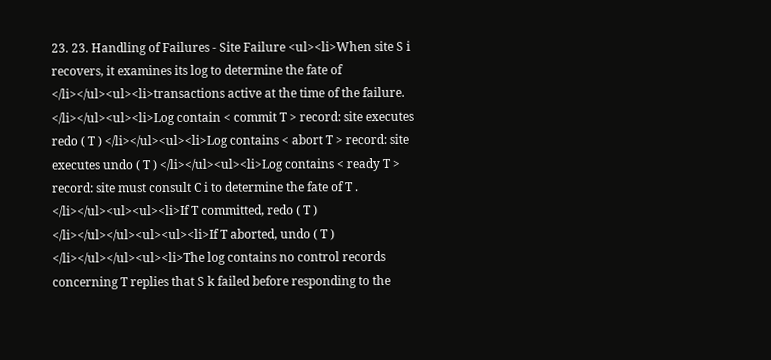23. 23. Handling of Failures - Site Failure <ul><li>When site S i recovers, it examines its log to determine the fate of </li></ul><ul><li>transactions active at the time of the failure. </li></ul><ul><li>Log contain < commit T > record: site executes redo ( T ) </li></ul><ul><li>Log contains < abort T > record: site executes undo ( T ) </li></ul><ul><li>Log contains < ready T > record: site must consult C i to determine the fate of T . </li></ul><ul><ul><li>If T committed, redo ( T ) </li></ul></ul><ul><ul><li>If T aborted, undo ( T ) </li></ul></ul><ul><li>The log contains no control records concerning T replies that S k failed before responding to the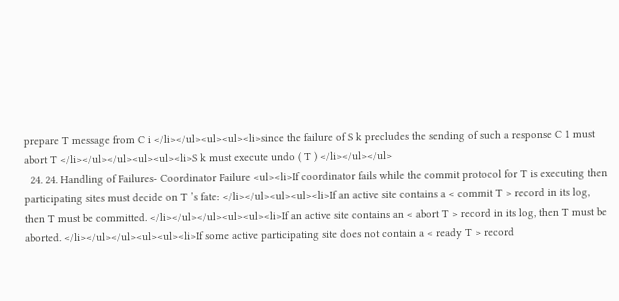prepare T message from C i </li></ul><ul><ul><li>since the failure of S k precludes the sending of such a response C 1 must abort T </li></ul></ul><ul><ul><li>S k must execute undo ( T ) </li></ul></ul>
  24. 24. Handling of Failures- Coordinator Failure <ul><li>If coordinator fails while the commit protocol for T is executing then participating sites must decide on T ’s fate: </li></ul><ul><ul><li>If an active site contains a < commit T > record in its log, then T must be committed. </li></ul></ul><ul><ul><li>If an active site contains an < abort T > record in its log, then T must be aborted. </li></ul></ul><ul><ul><li>If some active participating site does not contain a < ready T > record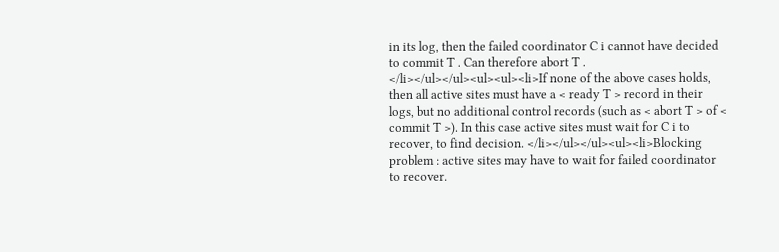in its log, then the failed coordinator C i cannot have decided to commit T . Can therefore abort T . </li></ul></ul><ul><ul><li>If none of the above cases holds, then all active sites must have a < ready T > record in their logs, but no additional control records (such as < abort T > of < commit T >). In this case active sites must wait for C i to recover, to find decision. </li></ul></ul><ul><li>Blocking problem : active sites may have to wait for failed coordinator to recover.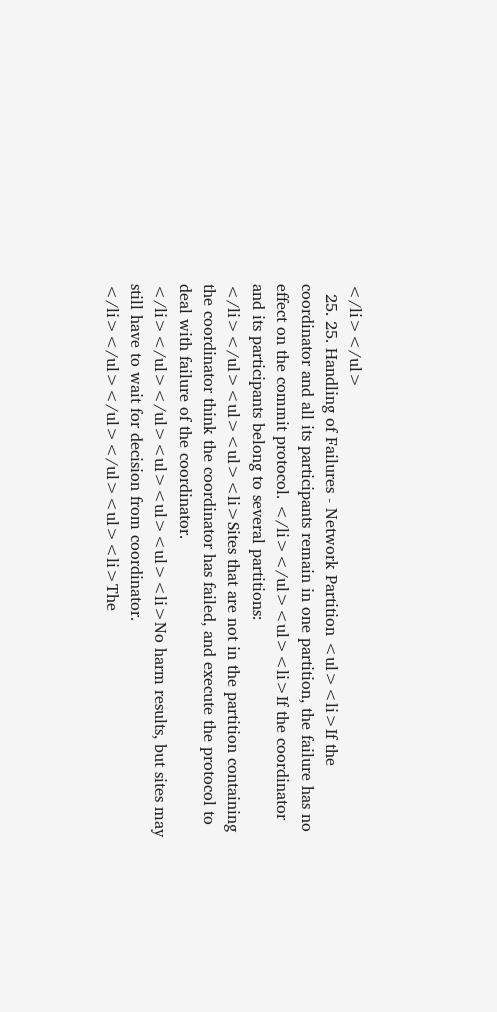</li></ul>
  25. 25. Handling of Failures - Network Partition <ul><li>If the coordinator and all its participants remain in one partition, the failure has no effect on the commit protocol. </li></ul><ul><li>If the coordinator and its participants belong to several partitions: </li></ul><ul><ul><li>Sites that are not in the partition containing the coordinator think the coordinator has failed, and execute the protocol to deal with failure of the coordinator. </li></ul></ul><ul><ul><ul><li>No harm results, but sites may still have to wait for decision from coordinator. </li></ul></ul></ul><ul><li>The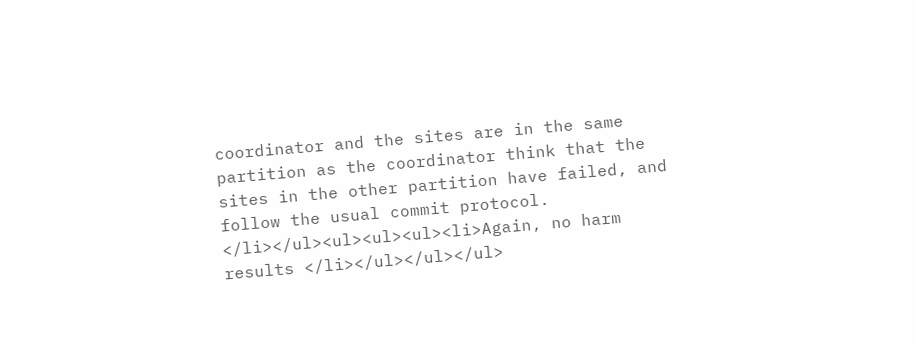coordinator and the sites are in the same partition as the coordinator think that the sites in the other partition have failed, and follow the usual commit protocol. </li></ul><ul><ul><ul><li>Again, no harm results </li></ul></ul></ul>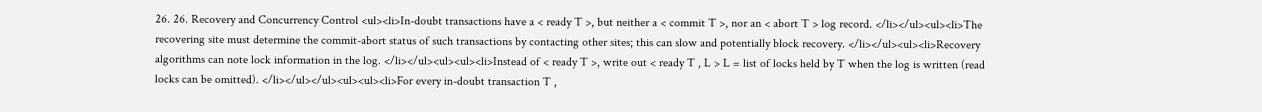26. 26. Recovery and Concurrency Control <ul><li>In-doubt transactions have a < ready T >, but neither a < commit T >, nor an < abort T > log record. </li></ul><ul><li>The recovering site must determine the commit-abort status of such transactions by contacting other sites; this can slow and potentially block recovery. </li></ul><ul><li>Recovery algorithms can note lock information in the log. </li></ul><ul><ul><li>Instead of < ready T >, write out < ready T , L > L = list of locks held by T when the log is written (read locks can be omitted). </li></ul></ul><ul><ul><li>For every in-doubt transaction T ,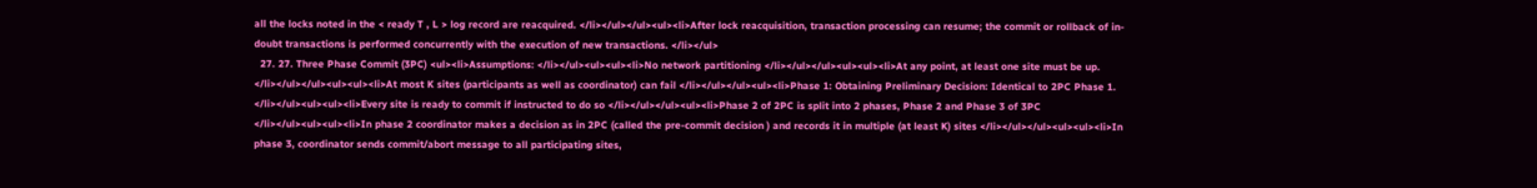all the locks noted in the < ready T , L > log record are reacquired. </li></ul></ul><ul><li>After lock reacquisition, transaction processing can resume; the commit or rollback of in-doubt transactions is performed concurrently with the execution of new transactions. </li></ul>
  27. 27. Three Phase Commit (3PC) <ul><li>Assumptions: </li></ul><ul><ul><li>No network partitioning </li></ul></ul><ul><ul><li>At any point, at least one site must be up. </li></ul></ul><ul><ul><li>At most K sites (participants as well as coordinator) can fail </li></ul></ul><ul><li>Phase 1: Obtaining Preliminary Decision: Identical to 2PC Phase 1. </li></ul><ul><ul><li>Every site is ready to commit if instructed to do so </li></ul></ul><ul><li>Phase 2 of 2PC is split into 2 phases, Phase 2 and Phase 3 of 3PC </li></ul><ul><ul><li>In phase 2 coordinator makes a decision as in 2PC (called the pre-commit decision ) and records it in multiple (at least K) sites </li></ul></ul><ul><ul><li>In phase 3, coordinator sends commit/abort message to all participating sites,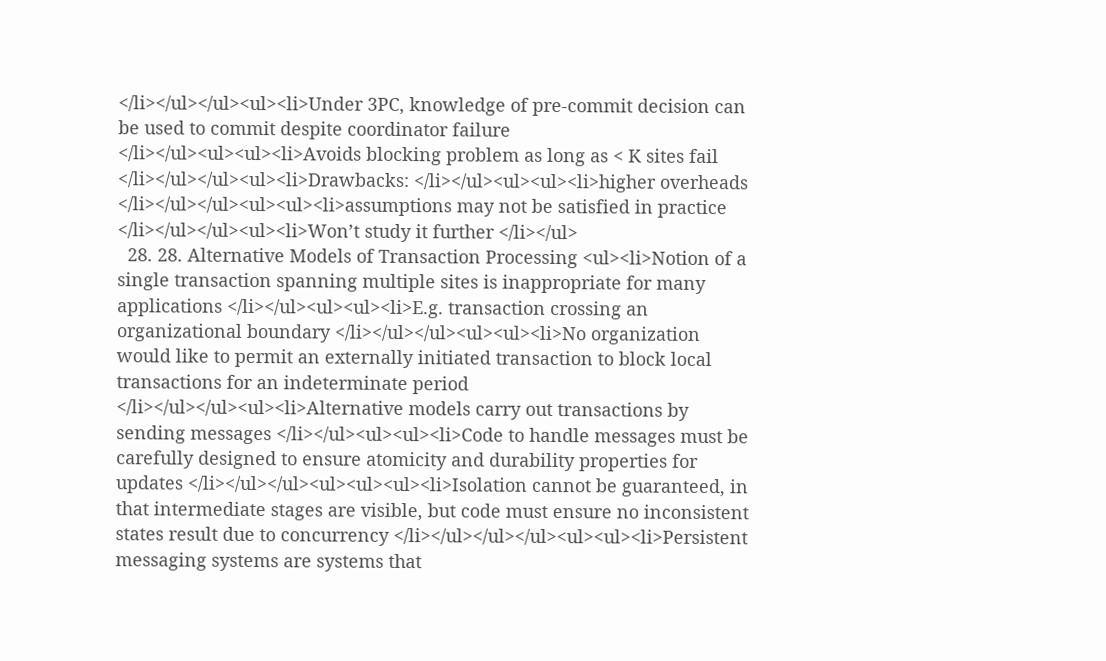</li></ul></ul><ul><li>Under 3PC, knowledge of pre-commit decision can be used to commit despite coordinator failure </li></ul><ul><ul><li>Avoids blocking problem as long as < K sites fail </li></ul></ul><ul><li>Drawbacks: </li></ul><ul><ul><li>higher overheads </li></ul></ul><ul><ul><li>assumptions may not be satisfied in practice </li></ul></ul><ul><li>Won’t study it further </li></ul>
  28. 28. Alternative Models of Transaction Processing <ul><li>Notion of a single transaction spanning multiple sites is inappropriate for many applications </li></ul><ul><ul><li>E.g. transaction crossing an organizational boundary </li></ul></ul><ul><ul><li>No organization would like to permit an externally initiated transaction to block local transactions for an indeterminate period </li></ul></ul><ul><li>Alternative models carry out transactions by sending messages </li></ul><ul><ul><li>Code to handle messages must be carefully designed to ensure atomicity and durability properties for updates </li></ul></ul><ul><ul><ul><li>Isolation cannot be guaranteed, in that intermediate stages are visible, but code must ensure no inconsistent states result due to concurrency </li></ul></ul></ul><ul><ul><li>Persistent messaging systems are systems that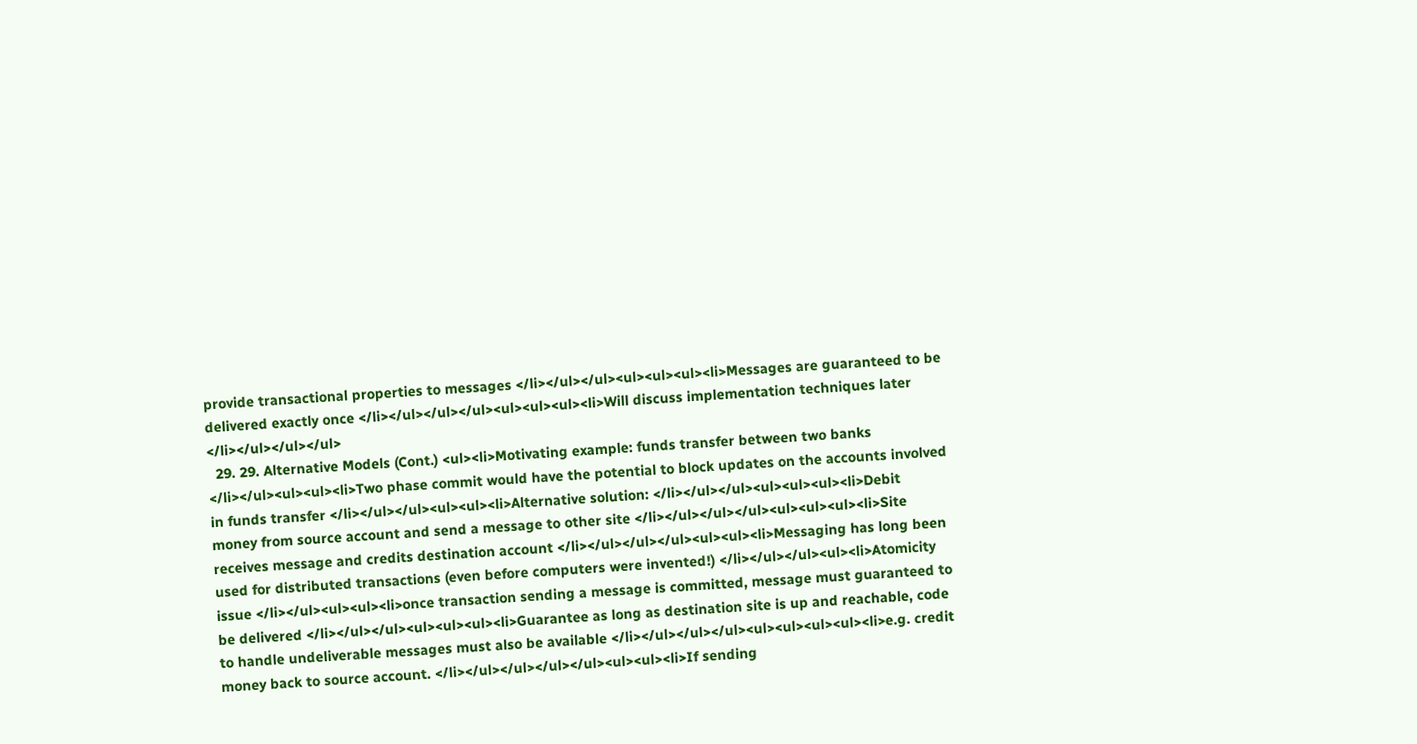provide transactional properties to messages </li></ul></ul><ul><ul><ul><li>Messages are guaranteed to be delivered exactly once </li></ul></ul></ul><ul><ul><ul><li>Will discuss implementation techniques later </li></ul></ul></ul>
  29. 29. Alternative Models (Cont.) <ul><li>Motivating example: funds transfer between two banks </li></ul><ul><ul><li>Two phase commit would have the potential to block updates on the accounts involved in funds transfer </li></ul></ul><ul><ul><li>Alternative solution: </li></ul></ul><ul><ul><ul><li>Debit money from source account and send a message to other site </li></ul></ul></ul><ul><ul><ul><li>Site receives message and credits destination account </li></ul></ul></ul><ul><ul><li>Messaging has long been used for distributed transactions (even before computers were invented!) </li></ul></ul><ul><li>Atomicity issue </li></ul><ul><ul><li>once transaction sending a message is committed, message must guaranteed to be delivered </li></ul></ul><ul><ul><ul><li>Guarantee as long as destination site is up and reachable, code to handle undeliverable messages must also be available </li></ul></ul></ul><ul><ul><ul><ul><li>e.g. credit money back to source account. </li></ul></ul></ul></ul><ul><ul><li>If sending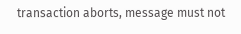transaction aborts, message must not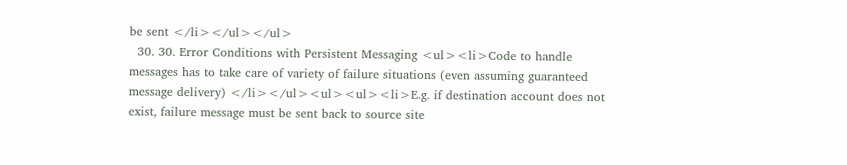be sent </li></ul></ul>
  30. 30. Error Conditions with Persistent Messaging <ul><li>Code to handle messages has to take care of variety of failure situations (even assuming guaranteed message delivery) </li></ul><ul><ul><li>E.g. if destination account does not exist, failure message must be sent back to source site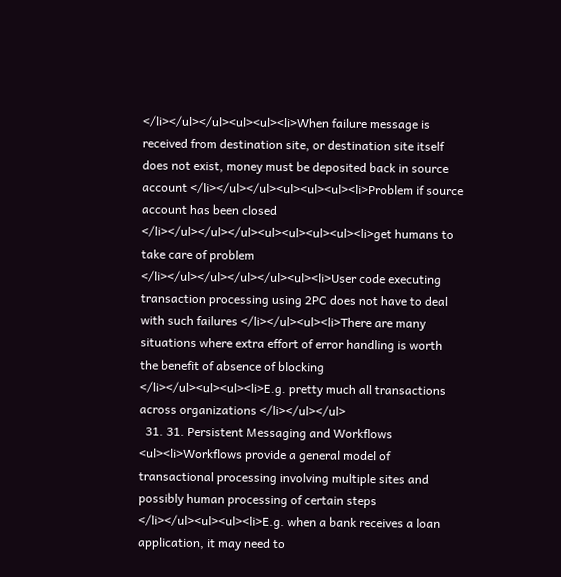</li></ul></ul><ul><ul><li>When failure message is received from destination site, or destination site itself does not exist, money must be deposited back in source account </li></ul></ul><ul><ul><ul><li>Problem if source account has been closed </li></ul></ul></ul><ul><ul><ul><ul><li>get humans to take care of problem </li></ul></ul></ul></ul><ul><li>User code executing transaction processing using 2PC does not have to deal with such failures </li></ul><ul><li>There are many situations where extra effort of error handling is worth the benefit of absence of blocking </li></ul><ul><ul><li>E.g. pretty much all transactions across organizations </li></ul></ul>
  31. 31. Persistent Messaging and Workflows <ul><li>Workflows provide a general model of transactional processing involving multiple sites and possibly human processing of certain steps </li></ul><ul><ul><li>E.g. when a bank receives a loan application, it may need to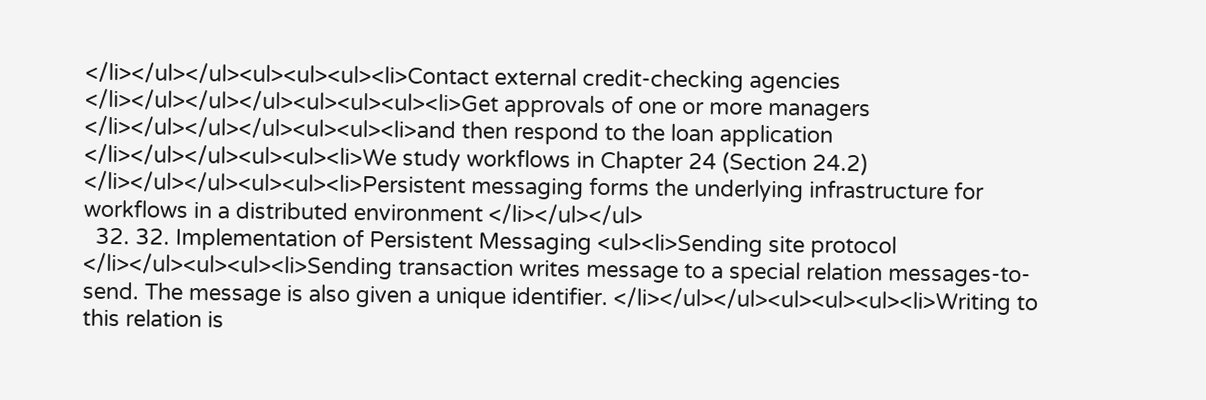</li></ul></ul><ul><ul><ul><li>Contact external credit-checking agencies </li></ul></ul></ul><ul><ul><ul><li>Get approvals of one or more managers </li></ul></ul></ul><ul><ul><li>and then respond to the loan application </li></ul></ul><ul><ul><li>We study workflows in Chapter 24 (Section 24.2) </li></ul></ul><ul><ul><li>Persistent messaging forms the underlying infrastructure for workflows in a distributed environment </li></ul></ul>
  32. 32. Implementation of Persistent Messaging <ul><li>Sending site protocol </li></ul><ul><ul><li>Sending transaction writes message to a special relation messages-to-send. The message is also given a unique identifier. </li></ul></ul><ul><ul><ul><li>Writing to this relation is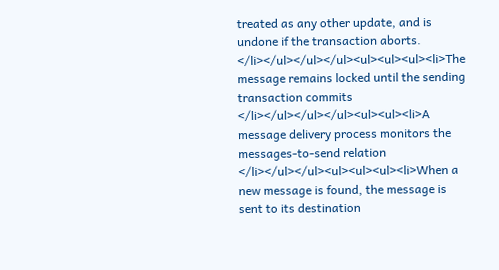treated as any other update, and is undone if the transaction aborts. </li></ul></ul></ul><ul><ul><ul><li>The message remains locked until the sending transaction commits </li></ul></ul></ul><ul><ul><li>A message delivery process monitors the messages-to-send relation </li></ul></ul><ul><ul><ul><li>When a new message is found, the message is sent to its destination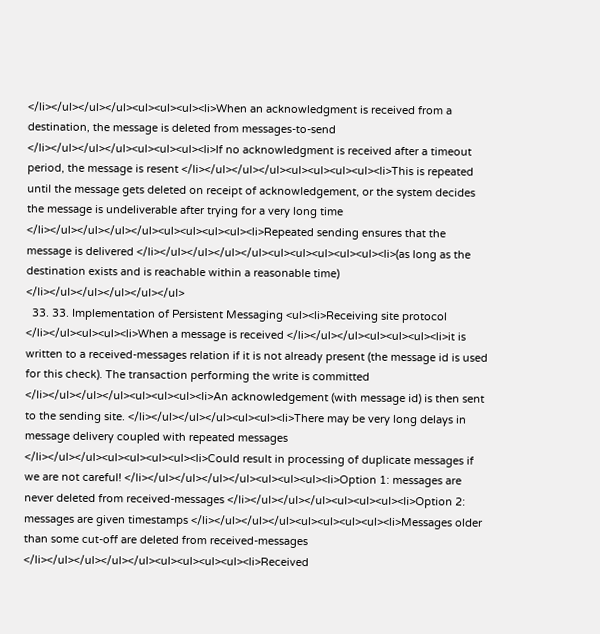</li></ul></ul></ul><ul><ul><ul><li>When an acknowledgment is received from a destination, the message is deleted from messages-to-send </li></ul></ul></ul><ul><ul><ul><li>If no acknowledgment is received after a timeout period, the message is resent </li></ul></ul></ul><ul><ul><ul><ul><li>This is repeated until the message gets deleted on receipt of acknowledgement, or the system decides the message is undeliverable after trying for a very long time </li></ul></ul></ul></ul><ul><ul><ul><ul><li>Repeated sending ensures that the message is delivered </li></ul></ul></ul></ul><ul><ul><ul><ul><ul><li>(as long as the destination exists and is reachable within a reasonable time) </li></ul></ul></ul></ul></ul>
  33. 33. Implementation of Persistent Messaging <ul><li>Receiving site protocol </li></ul><ul><ul><li>When a message is received </li></ul></ul><ul><ul><ul><li>it is written to a received-messages relation if it is not already present (the message id is used for this check). The transaction performing the write is committed </li></ul></ul></ul><ul><ul><ul><li>An acknowledgement (with message id) is then sent to the sending site. </li></ul></ul></ul><ul><ul><li>There may be very long delays in message delivery coupled with repeated messages </li></ul></ul><ul><ul><ul><ul><li>Could result in processing of duplicate messages if we are not careful! </li></ul></ul></ul></ul><ul><ul><ul><li>Option 1: messages are never deleted from received-messages </li></ul></ul></ul><ul><ul><ul><li>Option 2: messages are given timestamps </li></ul></ul></ul><ul><ul><ul><ul><li>Messages older than some cut-off are deleted from received-messages </li></ul></ul></ul></ul><ul><ul><ul><ul><li>Received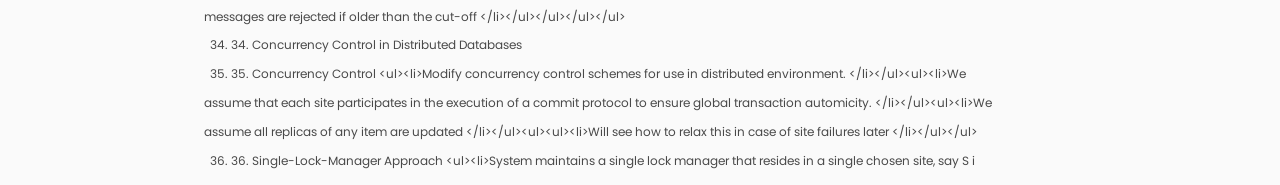messages are rejected if older than the cut-off </li></ul></ul></ul></ul>
  34. 34. Concurrency Control in Distributed Databases
  35. 35. Concurrency Control <ul><li>Modify concurrency control schemes for use in distributed environment. </li></ul><ul><li>We assume that each site participates in the execution of a commit protocol to ensure global transaction automicity. </li></ul><ul><li>We assume all replicas of any item are updated </li></ul><ul><ul><li>Will see how to relax this in case of site failures later </li></ul></ul>
  36. 36. Single-Lock-Manager Approach <ul><li>System maintains a single lock manager that resides in a single chosen site, say S i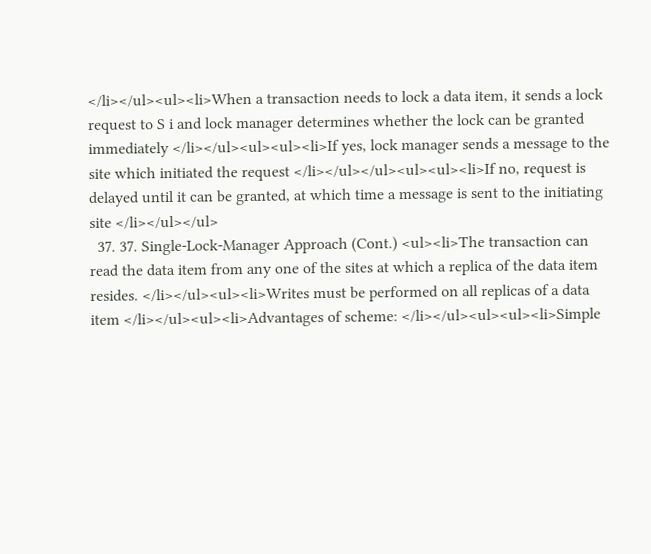</li></ul><ul><li>When a transaction needs to lock a data item, it sends a lock request to S i and lock manager determines whether the lock can be granted immediately </li></ul><ul><ul><li>If yes, lock manager sends a message to the site which initiated the request </li></ul></ul><ul><ul><li>If no, request is delayed until it can be granted, at which time a message is sent to the initiating site </li></ul></ul>
  37. 37. Single-Lock-Manager Approach (Cont.) <ul><li>The transaction can read the data item from any one of the sites at which a replica of the data item resides. </li></ul><ul><li>Writes must be performed on all replicas of a data item </li></ul><ul><li>Advantages of scheme: </li></ul><ul><ul><li>Simple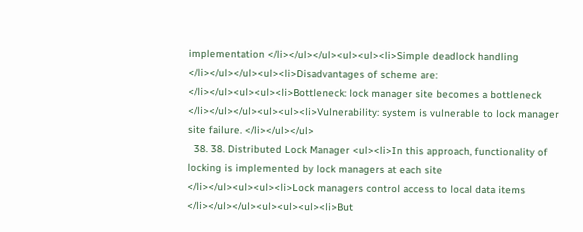implementation </li></ul></ul><ul><ul><li>Simple deadlock handling </li></ul></ul><ul><li>Disadvantages of scheme are: </li></ul><ul><ul><li>Bottleneck: lock manager site becomes a bottleneck </li></ul></ul><ul><ul><li>Vulnerability: system is vulnerable to lock manager site failure. </li></ul></ul>
  38. 38. Distributed Lock Manager <ul><li>In this approach, functionality of locking is implemented by lock managers at each site </li></ul><ul><ul><li>Lock managers control access to local data items </li></ul></ul><ul><ul><ul><li>But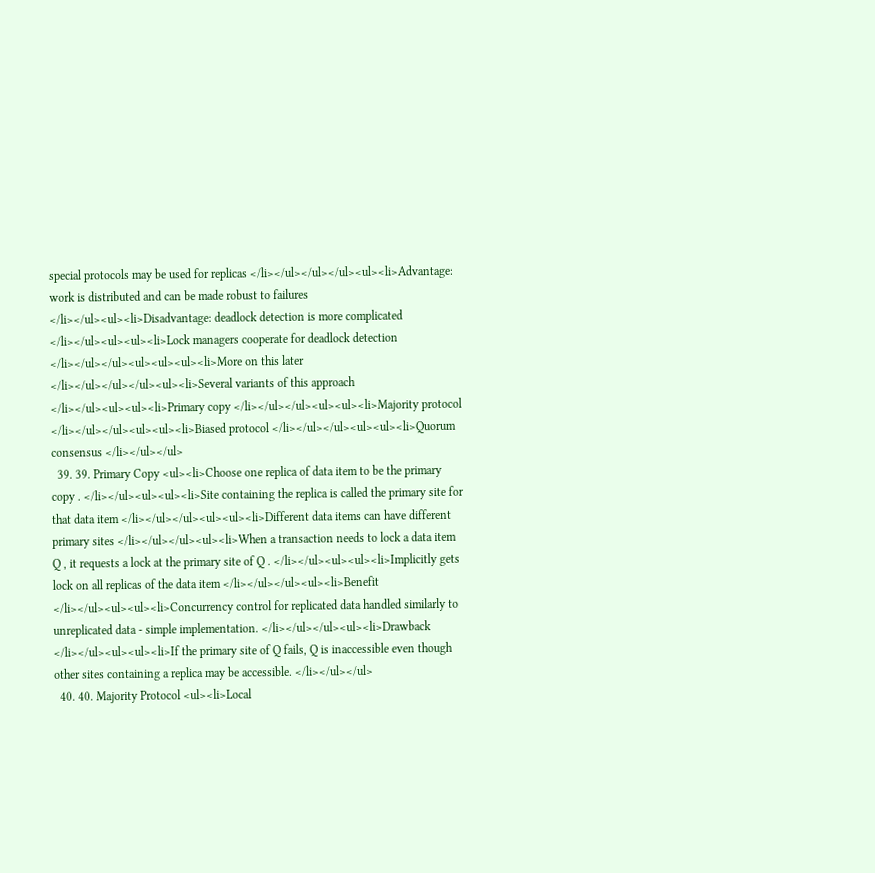special protocols may be used for replicas </li></ul></ul></ul><ul><li>Advantage: work is distributed and can be made robust to failures </li></ul><ul><li>Disadvantage: deadlock detection is more complicated </li></ul><ul><ul><li>Lock managers cooperate for deadlock detection </li></ul></ul><ul><ul><ul><li>More on this later </li></ul></ul></ul><ul><li>Several variants of this approach </li></ul><ul><ul><li>Primary copy </li></ul></ul><ul><ul><li>Majority protocol </li></ul></ul><ul><ul><li>Biased protocol </li></ul></ul><ul><ul><li>Quorum consensus </li></ul></ul>
  39. 39. Primary Copy <ul><li>Choose one replica of data item to be the primary copy . </li></ul><ul><ul><li>Site containing the replica is called the primary site for that data item </li></ul></ul><ul><ul><li>Different data items can have different primary sites </li></ul></ul><ul><li>When a transaction needs to lock a data item Q , it requests a lock at the primary site of Q . </li></ul><ul><ul><li>Implicitly gets lock on all replicas of the data item </li></ul></ul><ul><li>Benefit </li></ul><ul><ul><li>Concurrency control for replicated data handled similarly to unreplicated data - simple implementation. </li></ul></ul><ul><li>Drawback </li></ul><ul><ul><li>If the primary site of Q fails, Q is inaccessible even though other sites containing a replica may be accessible. </li></ul></ul>
  40. 40. Majority Protocol <ul><li>Local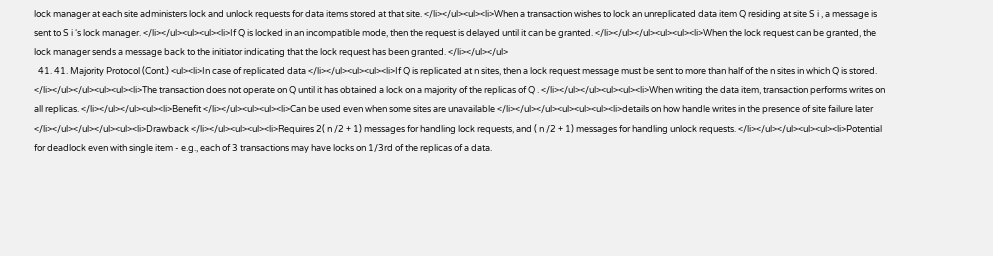lock manager at each site administers lock and unlock requests for data items stored at that site. </li></ul><ul><li>When a transaction wishes to lock an unreplicated data item Q residing at site S i , a message is sent to S i ‘s lock manager. </li></ul><ul><ul><li>If Q is locked in an incompatible mode, then the request is delayed until it can be granted. </li></ul></ul><ul><ul><li>When the lock request can be granted, the lock manager sends a message back to the initiator indicating that the lock request has been granted. </li></ul></ul>
  41. 41. Majority Protocol (Cont.) <ul><li>In case of replicated data </li></ul><ul><ul><li>If Q is replicated at n sites, then a lock request message must be sent to more than half of the n sites in which Q is stored. </li></ul></ul><ul><ul><li>The transaction does not operate on Q until it has obtained a lock on a majority of the replicas of Q . </li></ul></ul><ul><ul><li>When writing the data item, transaction performs writes on all replicas. </li></ul></ul><ul><li>Benefit </li></ul><ul><ul><li>Can be used even when some sites are unavailable </li></ul></ul><ul><ul><ul><li>details on how handle writes in the presence of site failure later </li></ul></ul></ul><ul><li>Drawback </li></ul><ul><ul><li>Requires 2( n /2 + 1) messages for handling lock requests, and ( n /2 + 1) messages for handling unlock requests. </li></ul></ul><ul><ul><li>Potential for deadlock even with single item - e.g., each of 3 transactions may have locks on 1/3rd of the replicas of a data.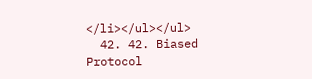</li></ul></ul>
  42. 42. Biased Protocol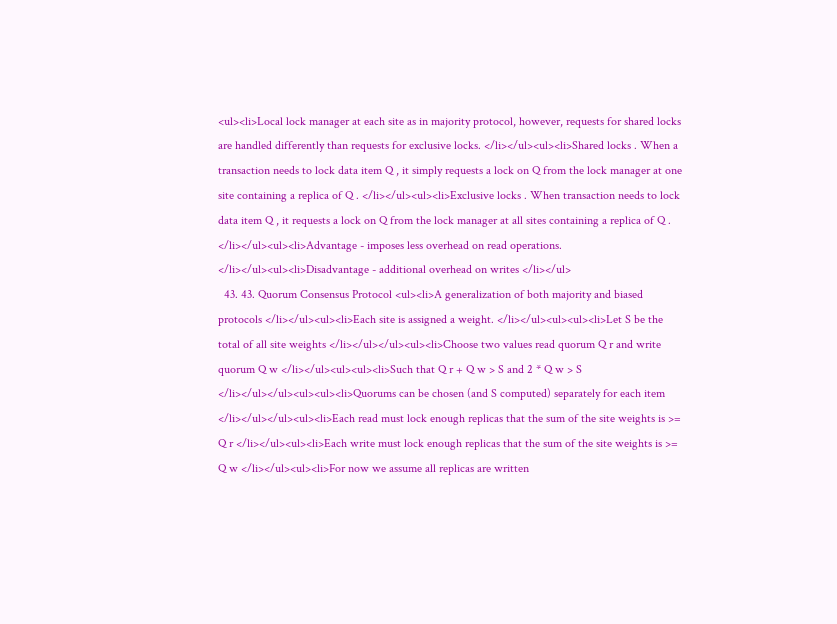<ul><li>Local lock manager at each site as in majority protocol, however, requests for shared locks are handled differently than requests for exclusive locks. </li></ul><ul><li>Shared locks . When a transaction needs to lock data item Q , it simply requests a lock on Q from the lock manager at one site containing a replica of Q . </li></ul><ul><li>Exclusive locks . When transaction needs to lock data item Q , it requests a lock on Q from the lock manager at all sites containing a replica of Q . </li></ul><ul><li>Advantage - imposes less overhead on read operations. </li></ul><ul><li>Disadvantage - additional overhead on writes </li></ul>
  43. 43. Quorum Consensus Protocol <ul><li>A generalization of both majority and biased protocols </li></ul><ul><li>Each site is assigned a weight. </li></ul><ul><ul><li>Let S be the total of all site weights </li></ul></ul><ul><li>Choose two values read quorum Q r and write quorum Q w </li></ul><ul><ul><li>Such that Q r + Q w > S and 2 * Q w > S </li></ul></ul><ul><ul><li>Quorums can be chosen (and S computed) separately for each item </li></ul></ul><ul><li>Each read must lock enough replicas that the sum of the site weights is >= Q r </li></ul><ul><li>Each write must lock enough replicas that the sum of the site weights is >= Q w </li></ul><ul><li>For now we assume all replicas are written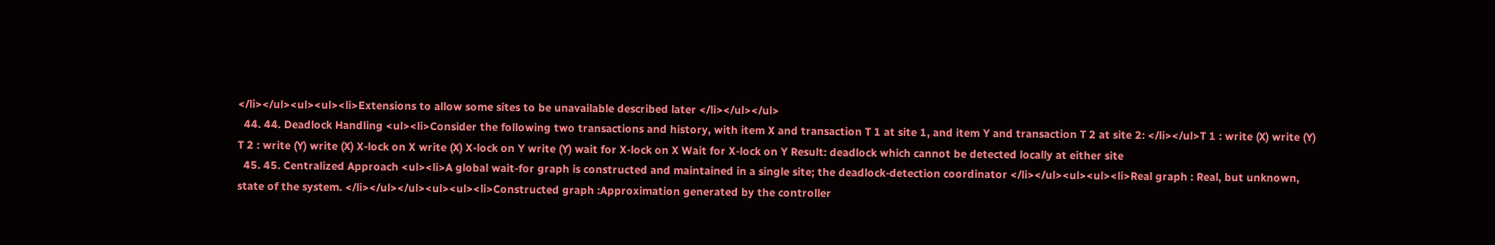</li></ul><ul><ul><li>Extensions to allow some sites to be unavailable described later </li></ul></ul>
  44. 44. Deadlock Handling <ul><li>Consider the following two transactions and history, with item X and transaction T 1 at site 1, and item Y and transaction T 2 at site 2: </li></ul>T 1 : write (X) write (Y) T 2 : write (Y) write (X) X-lock on X write (X) X-lock on Y write (Y) wait for X-lock on X Wait for X-lock on Y Result: deadlock which cannot be detected locally at either site
  45. 45. Centralized Approach <ul><li>A global wait-for graph is constructed and maintained in a single site; the deadlock-detection coordinator </li></ul><ul><ul><li>Real graph : Real, but unknown, state of the system. </li></ul></ul><ul><ul><li>Constructed graph :Approximation generated by the controller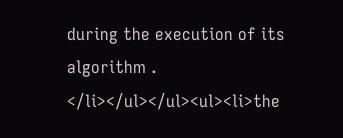during the execution of its algorithm . </li></ul></ul><ul><li>the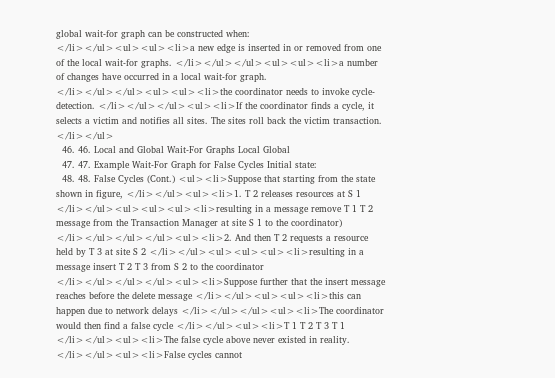global wait-for graph can be constructed when: </li></ul><ul><ul><li>a new edge is inserted in or removed from one of the local wait-for graphs. </li></ul></ul><ul><ul><li>a number of changes have occurred in a local wait-for graph. </li></ul></ul><ul><ul><li>the coordinator needs to invoke cycle-detection. </li></ul></ul><ul><li>If the coordinator finds a cycle, it selects a victim and notifies all sites. The sites roll back the victim transaction. </li></ul>
  46. 46. Local and Global Wait-For Graphs Local Global
  47. 47. Example Wait-For Graph for False Cycles Initial state:
  48. 48. False Cycles (Cont.) <ul><li>Suppose that starting from the state shown in figure, </li></ul><ul><li>1. T 2 releases resources at S 1 </li></ul><ul><ul><ul><li>resulting in a message remove T 1 T 2 message from the Transaction Manager at site S 1 to the coordinator) </li></ul></ul></ul><ul><li>2. And then T 2 requests a resource held by T 3 at site S 2 </li></ul><ul><ul><ul><li>resulting in a message insert T 2 T 3 from S 2 to the coordinator </li></ul></ul></ul><ul><li>Suppose further that the insert message reaches before the delete message </li></ul><ul><ul><li>this can happen due to network delays </li></ul></ul><ul><li>The coordinator would then find a false cycle </li></ul><ul><li>T 1 T 2 T 3 T 1 </li></ul><ul><li>The false cycle above never existed in reality. </li></ul><ul><li>False cycles cannot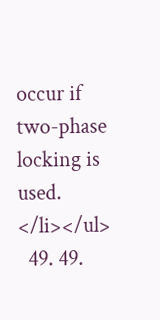occur if two-phase locking is used. </li></ul>
  49. 49.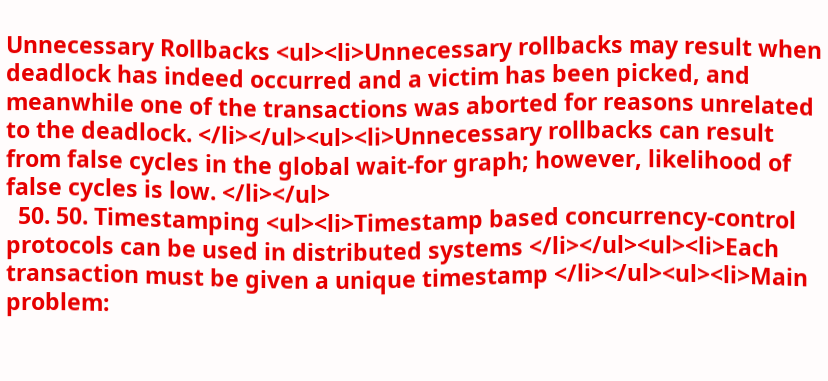Unnecessary Rollbacks <ul><li>Unnecessary rollbacks may result when deadlock has indeed occurred and a victim has been picked, and meanwhile one of the transactions was aborted for reasons unrelated to the deadlock. </li></ul><ul><li>Unnecessary rollbacks can result from false cycles in the global wait-for graph; however, likelihood of false cycles is low. </li></ul>
  50. 50. Timestamping <ul><li>Timestamp based concurrency-control protocols can be used in distributed systems </li></ul><ul><li>Each transaction must be given a unique timestamp </li></ul><ul><li>Main problem: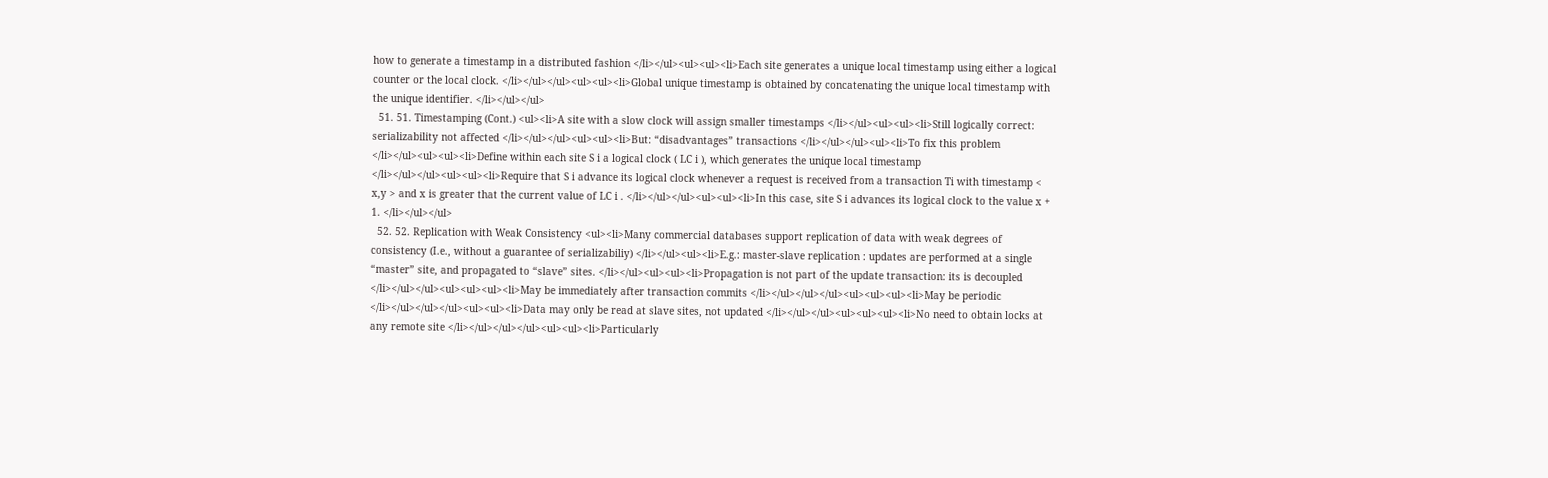how to generate a timestamp in a distributed fashion </li></ul><ul><ul><li>Each site generates a unique local timestamp using either a logical counter or the local clock. </li></ul></ul><ul><ul><li>Global unique timestamp is obtained by concatenating the unique local timestamp with the unique identifier. </li></ul></ul>
  51. 51. Timestamping (Cont.) <ul><li>A site with a slow clock will assign smaller timestamps </li></ul><ul><ul><li>Still logically correct: serializability not affected </li></ul></ul><ul><ul><li>But: “disadvantages” transactions </li></ul></ul><ul><li>To fix this problem </li></ul><ul><ul><li>Define within each site S i a logical clock ( LC i ), which generates the unique local timestamp </li></ul></ul><ul><ul><li>Require that S i advance its logical clock whenever a request is received from a transaction Ti with timestamp < x,y > and x is greater that the current value of LC i . </li></ul></ul><ul><ul><li>In this case, site S i advances its logical clock to the value x + 1. </li></ul></ul>
  52. 52. Replication with Weak Consistency <ul><li>Many commercial databases support replication of data with weak degrees of consistency (I.e., without a guarantee of serializabiliy) </li></ul><ul><li>E.g.: master-slave replication : updates are performed at a single “master” site, and propagated to “slave” sites. </li></ul><ul><ul><li>Propagation is not part of the update transaction: its is decoupled </li></ul></ul><ul><ul><ul><li>May be immediately after transaction commits </li></ul></ul></ul><ul><ul><ul><li>May be periodic </li></ul></ul></ul><ul><ul><li>Data may only be read at slave sites, not updated </li></ul></ul><ul><ul><ul><li>No need to obtain locks at any remote site </li></ul></ul></ul><ul><ul><li>Particularly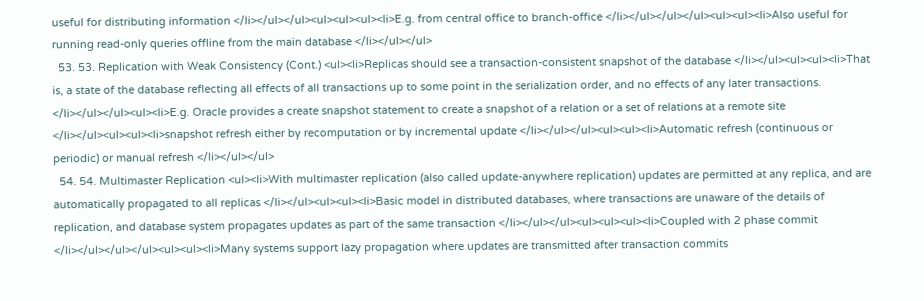useful for distributing information </li></ul></ul><ul><ul><ul><li>E.g. from central office to branch-office </li></ul></ul></ul><ul><ul><li>Also useful for running read-only queries offline from the main database </li></ul></ul>
  53. 53. Replication with Weak Consistency (Cont.) <ul><li>Replicas should see a transaction-consistent snapshot of the database </li></ul><ul><ul><li>That is, a state of the database reflecting all effects of all transactions up to some point in the serialization order, and no effects of any later transactions. </li></ul></ul><ul><li>E.g. Oracle provides a create snapshot statement to create a snapshot of a relation or a set of relations at a remote site </li></ul><ul><ul><li>snapshot refresh either by recomputation or by incremental update </li></ul></ul><ul><ul><li>Automatic refresh (continuous or periodic) or manual refresh </li></ul></ul>
  54. 54. Multimaster Replication <ul><li>With multimaster replication (also called update-anywhere replication) updates are permitted at any replica, and are automatically propagated to all replicas </li></ul><ul><ul><li>Basic model in distributed databases, where transactions are unaware of the details of replication, and database system propagates updates as part of the same transaction </li></ul></ul><ul><ul><ul><li>Coupled with 2 phase commit </li></ul></ul></ul><ul><ul><li>Many systems support lazy propagation where updates are transmitted after transaction commits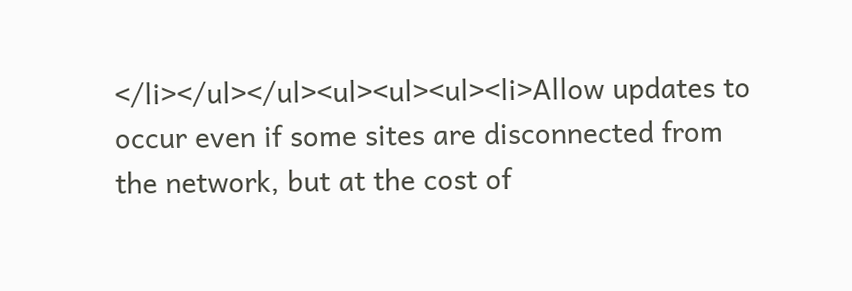</li></ul></ul><ul><ul><ul><li>Allow updates to occur even if some sites are disconnected from the network, but at the cost of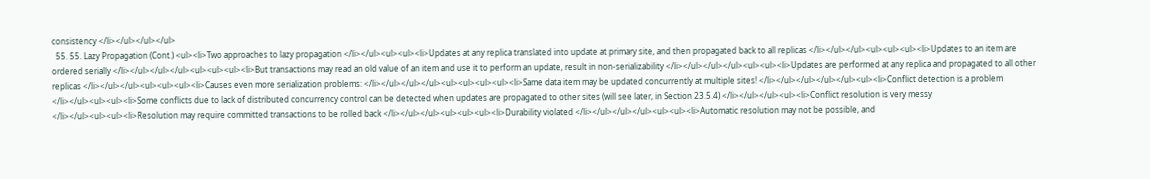consistency </li></ul></ul></ul>
  55. 55. Lazy Propagation (Cont.) <ul><li>Two approaches to lazy propagation </li></ul><ul><ul><li>Updates at any replica translated into update at primary site, and then propagated back to all replicas </li></ul></ul><ul><ul><ul><li>Updates to an item are ordered serially </li></ul></ul></ul><ul><ul><ul><li>But transactions may read an old value of an item and use it to perform an update, result in non-serializability </li></ul></ul></ul><ul><ul><li>Updates are performed at any replica and propagated to all other replicas </li></ul></ul><ul><ul><ul><li>Causes even more serialization problems: </li></ul></ul></ul><ul><ul><ul><ul><li>Same data item may be updated concurrently at multiple sites! </li></ul></ul></ul></ul><ul><li>Conflict detection is a problem </li></ul><ul><ul><li>Some conflicts due to lack of distributed concurrency control can be detected when updates are propagated to other sites (will see later, in Section 23.5.4) </li></ul></ul><ul><li>Conflict resolution is very messy </li></ul><ul><ul><li>Resolution may require committed transactions to be rolled back </li></ul></ul><ul><ul><ul><li>Durability violated </li></ul></ul></ul><ul><ul><li>Automatic resolution may not be possible, and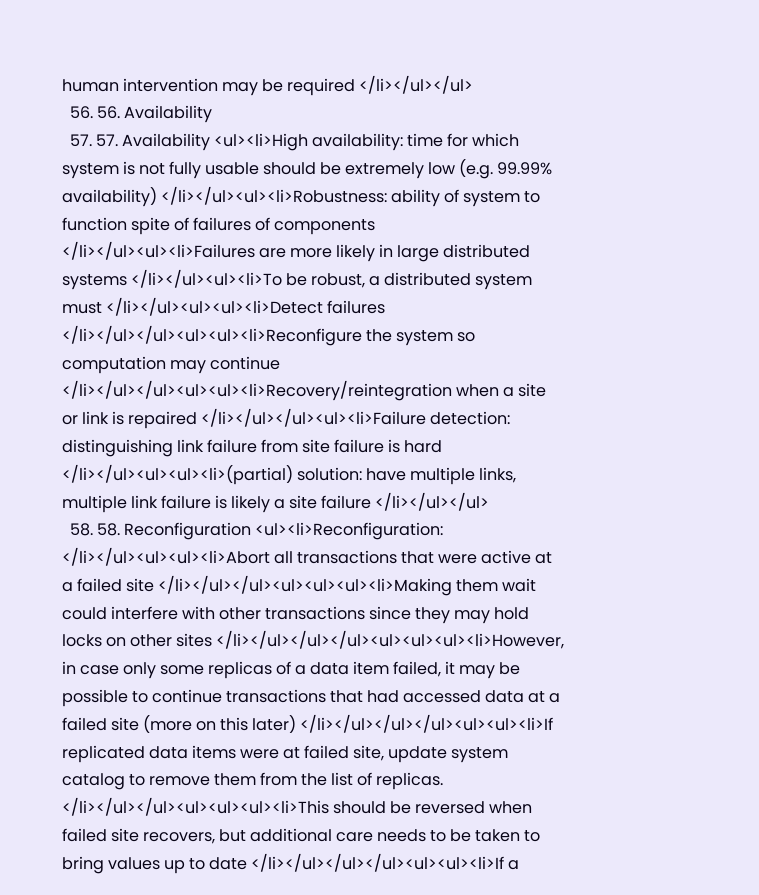human intervention may be required </li></ul></ul>
  56. 56. Availability
  57. 57. Availability <ul><li>High availability: time for which system is not fully usable should be extremely low (e.g. 99.99% availability) </li></ul><ul><li>Robustness: ability of system to function spite of failures of components </li></ul><ul><li>Failures are more likely in large distributed systems </li></ul><ul><li>To be robust, a distributed system must </li></ul><ul><ul><li>Detect failures </li></ul></ul><ul><ul><li>Reconfigure the system so computation may continue </li></ul></ul><ul><ul><li>Recovery/reintegration when a site or link is repaired </li></ul></ul><ul><li>Failure detection: distinguishing link failure from site failure is hard </li></ul><ul><ul><li>(partial) solution: have multiple links, multiple link failure is likely a site failure </li></ul></ul>
  58. 58. Reconfiguration <ul><li>Reconfiguration: </li></ul><ul><ul><li>Abort all transactions that were active at a failed site </li></ul></ul><ul><ul><ul><li>Making them wait could interfere with other transactions since they may hold locks on other sites </li></ul></ul></ul><ul><ul><ul><li>However, in case only some replicas of a data item failed, it may be possible to continue transactions that had accessed data at a failed site (more on this later) </li></ul></ul></ul><ul><ul><li>If replicated data items were at failed site, update system catalog to remove them from the list of replicas. </li></ul></ul><ul><ul><ul><li>This should be reversed when failed site recovers, but additional care needs to be taken to bring values up to date </li></ul></ul></ul><ul><ul><li>If a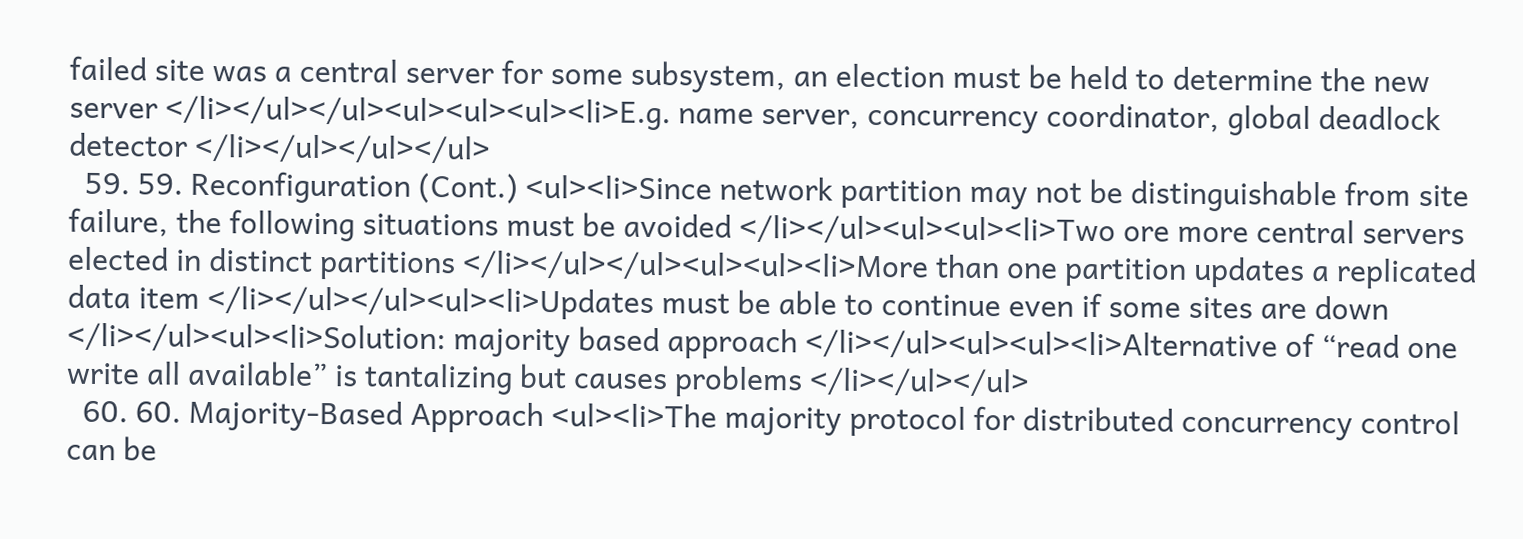failed site was a central server for some subsystem, an election must be held to determine the new server </li></ul></ul><ul><ul><ul><li>E.g. name server, concurrency coordinator, global deadlock detector </li></ul></ul></ul>
  59. 59. Reconfiguration (Cont.) <ul><li>Since network partition may not be distinguishable from site failure, the following situations must be avoided </li></ul><ul><ul><li>Two ore more central servers elected in distinct partitions </li></ul></ul><ul><ul><li>More than one partition updates a replicated data item </li></ul></ul><ul><li>Updates must be able to continue even if some sites are down </li></ul><ul><li>Solution: majority based approach </li></ul><ul><ul><li>Alternative of “read one write all available” is tantalizing but causes problems </li></ul></ul>
  60. 60. Majority-Based Approach <ul><li>The majority protocol for distributed concurrency control can be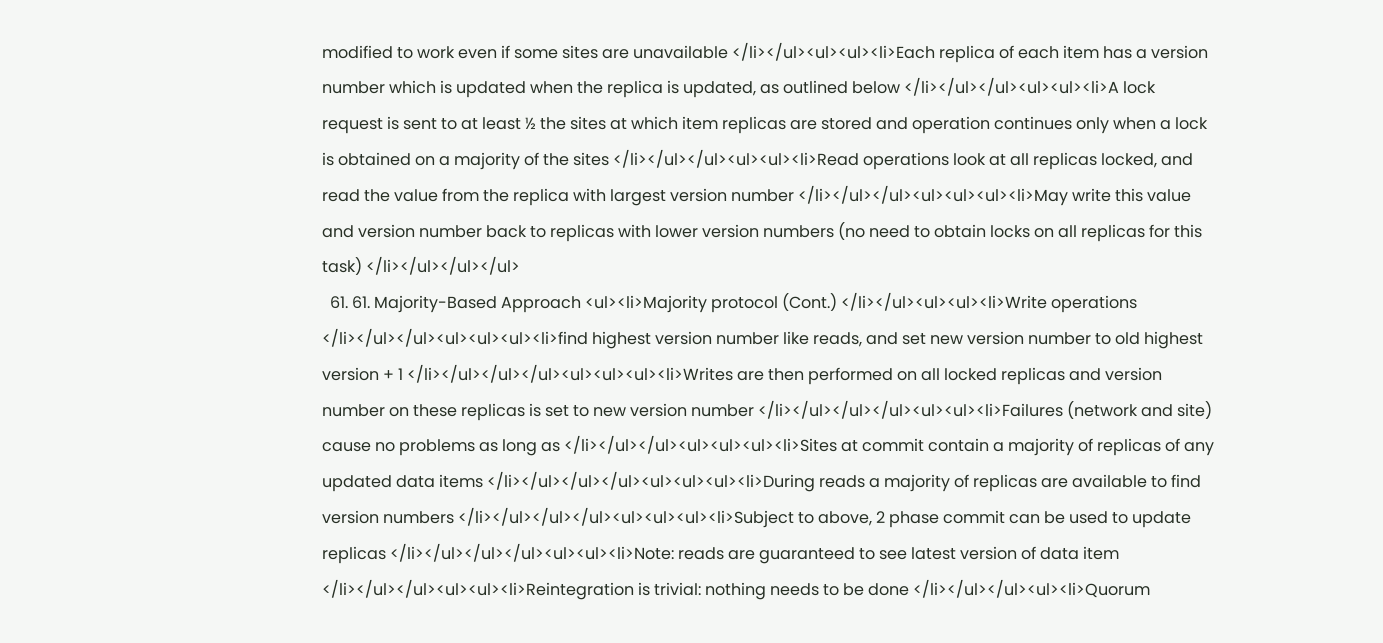modified to work even if some sites are unavailable </li></ul><ul><ul><li>Each replica of each item has a version number which is updated when the replica is updated, as outlined below </li></ul></ul><ul><ul><li>A lock request is sent to at least ½ the sites at which item replicas are stored and operation continues only when a lock is obtained on a majority of the sites </li></ul></ul><ul><ul><li>Read operations look at all replicas locked, and read the value from the replica with largest version number </li></ul></ul><ul><ul><ul><li>May write this value and version number back to replicas with lower version numbers (no need to obtain locks on all replicas for this task) </li></ul></ul></ul>
  61. 61. Majority-Based Approach <ul><li>Majority protocol (Cont.) </li></ul><ul><ul><li>Write operations </li></ul></ul><ul><ul><ul><li>find highest version number like reads, and set new version number to old highest version + 1 </li></ul></ul></ul><ul><ul><ul><li>Writes are then performed on all locked replicas and version number on these replicas is set to new version number </li></ul></ul></ul><ul><ul><li>Failures (network and site) cause no problems as long as </li></ul></ul><ul><ul><ul><li>Sites at commit contain a majority of replicas of any updated data items </li></ul></ul></ul><ul><ul><ul><li>During reads a majority of replicas are available to find version numbers </li></ul></ul></ul><ul><ul><ul><li>Subject to above, 2 phase commit can be used to update replicas </li></ul></ul></ul><ul><ul><li>Note: reads are guaranteed to see latest version of data item </li></ul></ul><ul><ul><li>Reintegration is trivial: nothing needs to be done </li></ul></ul><ul><li>Quorum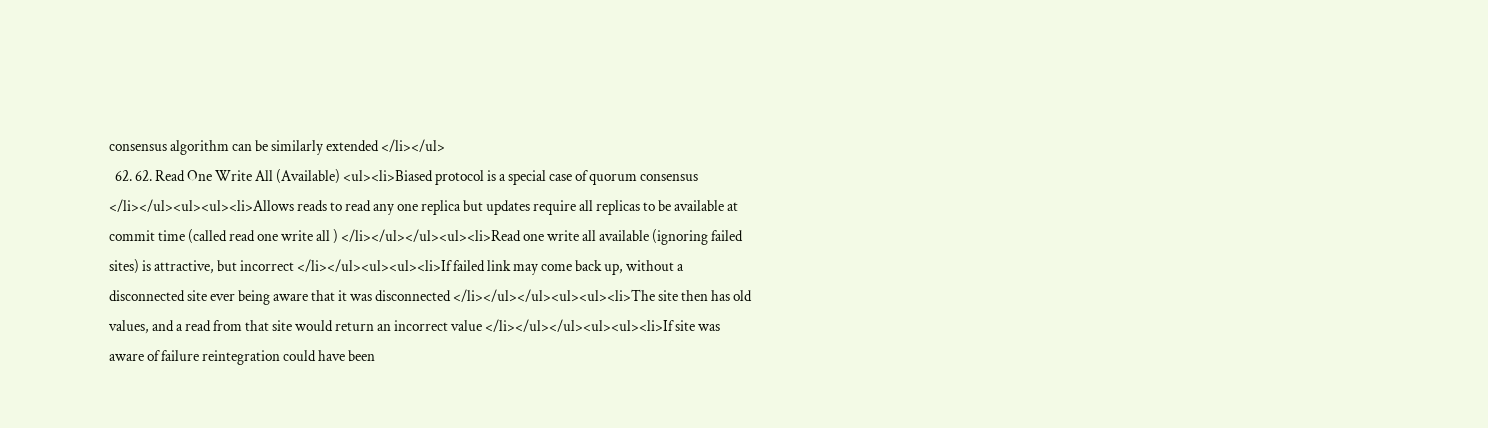consensus algorithm can be similarly extended </li></ul>
  62. 62. Read One Write All (Available) <ul><li>Biased protocol is a special case of quorum consensus </li></ul><ul><ul><li>Allows reads to read any one replica but updates require all replicas to be available at commit time (called read one write all ) </li></ul></ul><ul><li>Read one write all available (ignoring failed sites) is attractive, but incorrect </li></ul><ul><ul><li>If failed link may come back up, without a disconnected site ever being aware that it was disconnected </li></ul></ul><ul><ul><li>The site then has old values, and a read from that site would return an incorrect value </li></ul></ul><ul><ul><li>If site was aware of failure reintegration could have been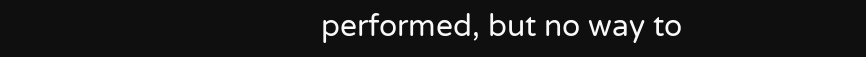performed, but no way to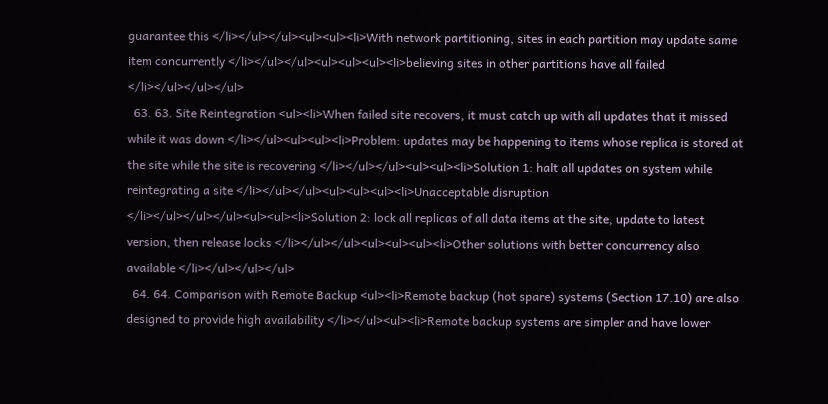guarantee this </li></ul></ul><ul><ul><li>With network partitioning, sites in each partition may update same item concurrently </li></ul></ul><ul><ul><ul><li>believing sites in other partitions have all failed </li></ul></ul></ul>
  63. 63. Site Reintegration <ul><li>When failed site recovers, it must catch up with all updates that it missed while it was down </li></ul><ul><ul><li>Problem: updates may be happening to items whose replica is stored at the site while the site is recovering </li></ul></ul><ul><ul><li>Solution 1: halt all updates on system while reintegrating a site </li></ul></ul><ul><ul><ul><li>Unacceptable disruption </li></ul></ul></ul><ul><ul><li>Solution 2: lock all replicas of all data items at the site, update to latest version, then release locks </li></ul></ul><ul><ul><ul><li>Other solutions with better concurrency also available </li></ul></ul></ul>
  64. 64. Comparison with Remote Backup <ul><li>Remote backup (hot spare) systems (Section 17.10) are also designed to provide high availability </li></ul><ul><li>Remote backup systems are simpler and have lower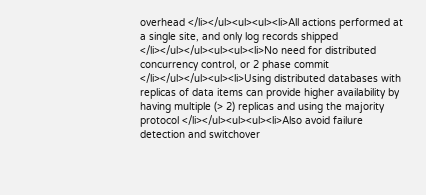overhead </li></ul><ul><ul><li>All actions performed at a single site, and only log records shipped </li></ul></ul><ul><ul><li>No need for distributed concurrency control, or 2 phase commit </li></ul></ul><ul><li>Using distributed databases with replicas of data items can provide higher availability by having multiple (> 2) replicas and using the majority protocol </li></ul><ul><ul><li>Also avoid failure detection and switchover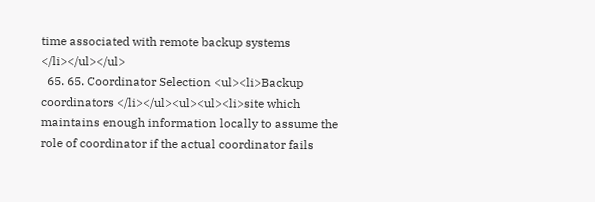time associated with remote backup systems </li></ul></ul>
  65. 65. Coordinator Selection <ul><li>Backup coordinators </li></ul><ul><ul><li>site which maintains enough information locally to assume the role of coordinator if the actual coordinator fails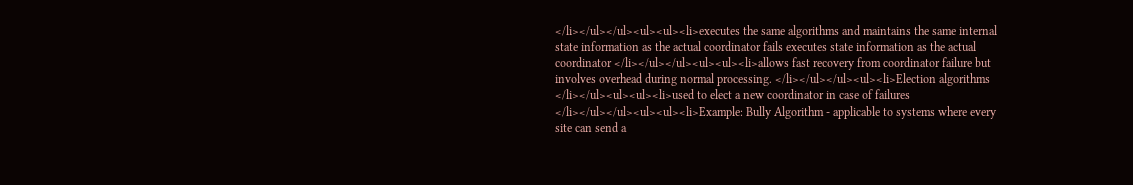</li></ul></ul><ul><ul><li>executes the same algorithms and maintains the same internal state information as the actual coordinator fails executes state information as the actual coordinator </li></ul></ul><ul><ul><li>allows fast recovery from coordinator failure but involves overhead during normal processing. </li></ul></ul><ul><li>Election algorithms </li></ul><ul><ul><li>used to elect a new coordinator in case of failures </li></ul></ul><ul><ul><li>Example: Bully Algorithm - applicable to systems where every site can send a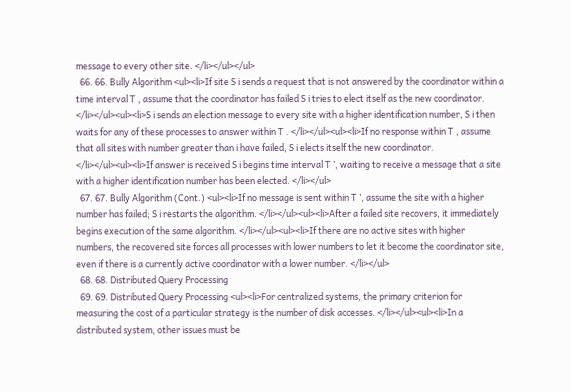message to every other site. </li></ul></ul>
  66. 66. Bully Algorithm <ul><li>If site S i sends a request that is not answered by the coordinator within a time interval T , assume that the coordinator has failed S i tries to elect itself as the new coordinator. </li></ul><ul><li>S i sends an election message to every site with a higher identification number, S i then waits for any of these processes to answer within T . </li></ul><ul><li>If no response within T , assume that all sites with number greater than i have failed, S i elects itself the new coordinator. </li></ul><ul><li>If answer is received S i begins time interval T ’, waiting to receive a message that a site with a higher identification number has been elected. </li></ul>
  67. 67. Bully Algorithm (Cont.) <ul><li>If no message is sent within T ’, assume the site with a higher number has failed; S i restarts the algorithm. </li></ul><ul><li>After a failed site recovers, it immediately begins execution of the same algorithm. </li></ul><ul><li>If there are no active sites with higher numbers, the recovered site forces all processes with lower numbers to let it become the coordinator site, even if there is a currently active coordinator with a lower number. </li></ul>
  68. 68. Distributed Query Processing
  69. 69. Distributed Query Processing <ul><li>For centralized systems, the primary criterion for measuring the cost of a particular strategy is the number of disk accesses. </li></ul><ul><li>In a distributed system, other issues must be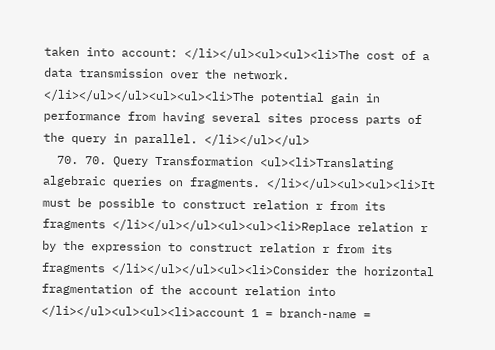taken into account: </li></ul><ul><ul><li>The cost of a data transmission over the network. </li></ul></ul><ul><ul><li>The potential gain in performance from having several sites process parts of the query in parallel. </li></ul></ul>
  70. 70. Query Transformation <ul><li>Translating algebraic queries on fragments. </li></ul><ul><ul><li>It must be possible to construct relation r from its fragments </li></ul></ul><ul><ul><li>Replace relation r by the expression to construct relation r from its fragments </li></ul></ul><ul><li>Consider the horizontal fragmentation of the account relation into </li></ul><ul><ul><li>account 1 = branch-name =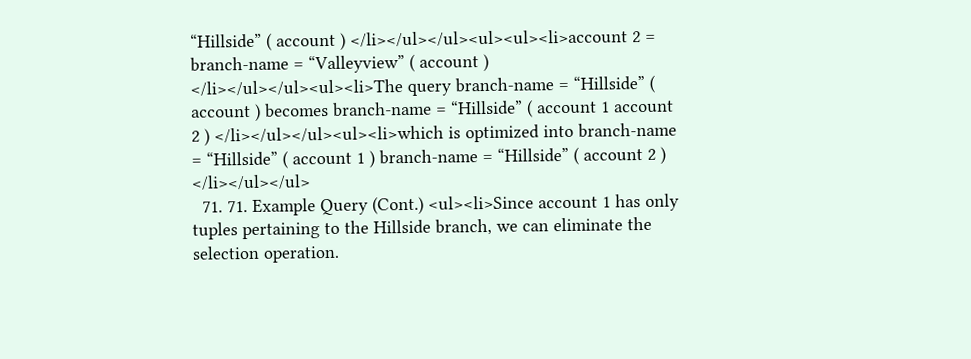“Hillside” ( account ) </li></ul></ul><ul><ul><li>account 2 = branch-name = “Valleyview” ( account ) </li></ul></ul><ul><li>The query branch-name = “Hillside” ( account ) becomes branch-name = “Hillside” ( account 1 account 2 ) </li></ul></ul><ul><li>which is optimized into branch-name = “Hillside” ( account 1 ) branch-name = “Hillside” ( account 2 ) </li></ul></ul>
  71. 71. Example Query (Cont.) <ul><li>Since account 1 has only tuples pertaining to the Hillside branch, we can eliminate the selection operation.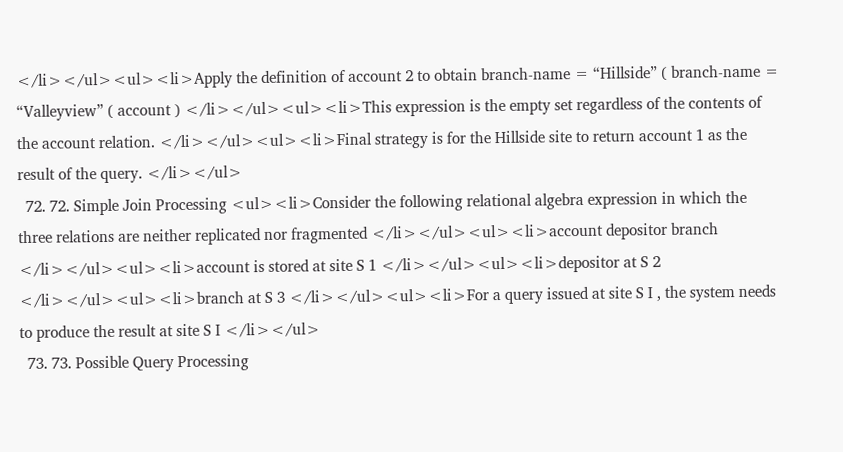</li></ul><ul><li>Apply the definition of account 2 to obtain branch-name = “Hillside” ( branch-name = “Valleyview” ( account ) </li></ul><ul><li>This expression is the empty set regardless of the contents of the account relation. </li></ul><ul><li>Final strategy is for the Hillside site to return account 1 as the result of the query. </li></ul>
  72. 72. Simple Join Processing <ul><li>Consider the following relational algebra expression in which the three relations are neither replicated nor fragmented </li></ul><ul><li>account depositor branch </li></ul><ul><li>account is stored at site S 1 </li></ul><ul><li>depositor at S 2 </li></ul><ul><li>branch at S 3 </li></ul><ul><li>For a query issued at site S I , the system needs to produce the result at site S I </li></ul>
  73. 73. Possible Query Processing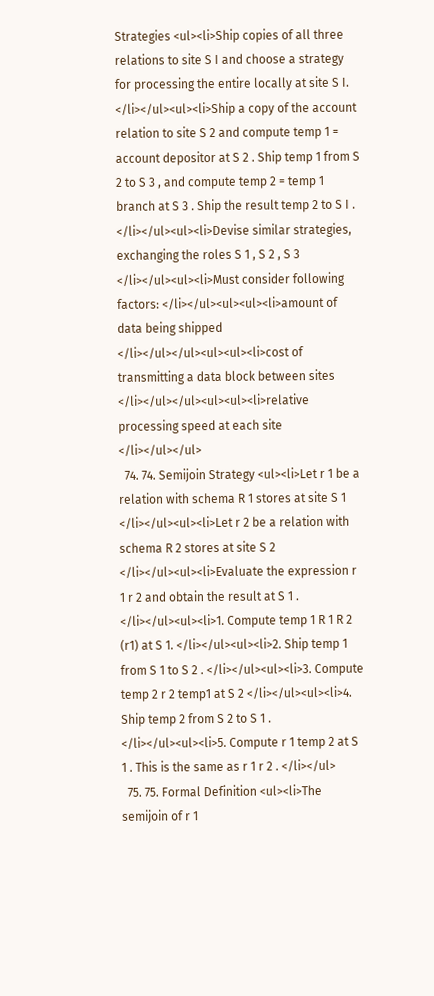Strategies <ul><li>Ship copies of all three relations to site S I and choose a strategy for processing the entire locally at site S I. </li></ul><ul><li>Ship a copy of the account relation to site S 2 and compute temp 1 = account depositor at S 2 . Ship temp 1 from S 2 to S 3 , and compute temp 2 = temp 1 branch at S 3 . Ship the result temp 2 to S I . </li></ul><ul><li>Devise similar strategies, exchanging the roles S 1 , S 2 , S 3 </li></ul><ul><li>Must consider following factors: </li></ul><ul><ul><li>amount of data being shipped </li></ul></ul><ul><ul><li>cost of transmitting a data block between sites </li></ul></ul><ul><ul><li>relative processing speed at each site </li></ul></ul>
  74. 74. Semijoin Strategy <ul><li>Let r 1 be a relation with schema R 1 stores at site S 1 </li></ul><ul><li>Let r 2 be a relation with schema R 2 stores at site S 2 </li></ul><ul><li>Evaluate the expression r 1 r 2 and obtain the result at S 1 . </li></ul><ul><li>1. Compute temp 1 R 1 R 2 (r1) at S 1. </li></ul><ul><li>2. Ship temp 1 from S 1 to S 2 . </li></ul><ul><li>3. Compute temp 2 r 2 temp1 at S 2 </li></ul><ul><li>4. Ship temp 2 from S 2 to S 1 . </li></ul><ul><li>5. Compute r 1 temp 2 at S 1 . This is the same as r 1 r 2 . </li></ul>
  75. 75. Formal Definition <ul><li>The semijoin of r 1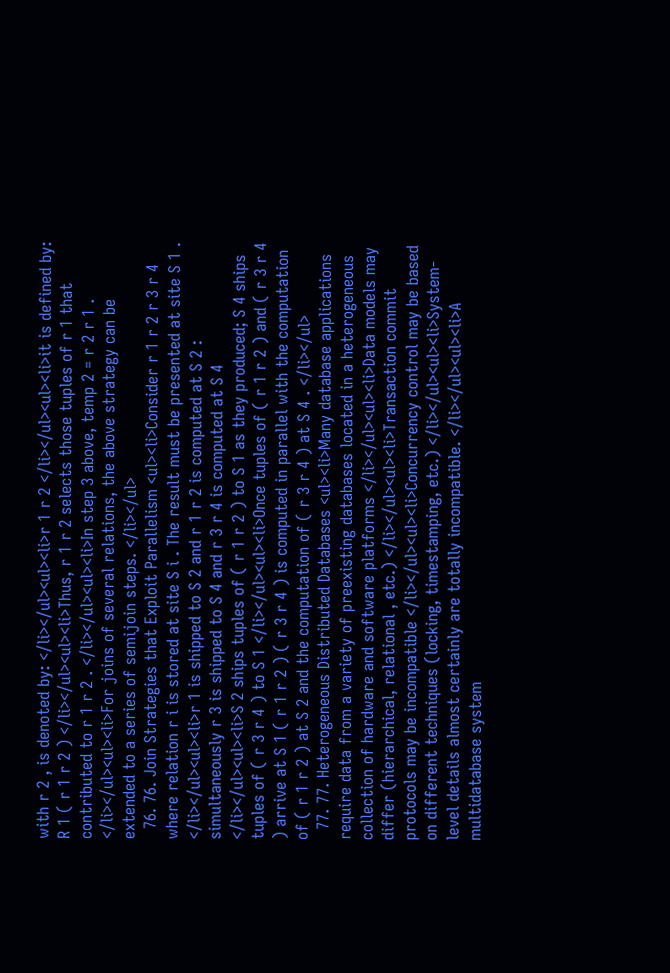with r 2 , is denoted by: </li></ul><ul><li>r 1 r 2 </li></ul><ul><li>it is defined by: R 1 ( r 1 r 2 ) </li></ul><ul><li>Thus, r 1 r 2 selects those tuples of r 1 that contributed to r 1 r 2 . </li></ul><ul><li>In step 3 above, temp 2 = r 2 r 1 . </li></ul><ul><li>For joins of several relations, the above strategy can be extended to a series of semijoin steps. </li></ul>
  76. 76. Join Strategies that Exploit Parallelism <ul><li>Consider r 1 r 2 r 3 r 4 where relation r i is stored at site S i . The result must be presented at site S 1 . </li></ul><ul><li>r 1 is shipped to S 2 and r 1 r 2 is computed at S 2 : simultaneously r 3 is shipped to S 4 and r 3 r 4 is computed at S 4 </li></ul><ul><li>S 2 ships tuples of ( r 1 r 2 ) to S 1 as they produced; S 4 ships tuples of ( r 3 r 4 ) to S 1 </li></ul><ul><li>Once tuples of ( r 1 r 2 ) and ( r 3 r 4 ) arrive at S 1 ( r 1 r 2 ) ( r 3 r 4 ) is computed in parallel with the computation of ( r 1 r 2 ) at S 2 and the computation of ( r 3 r 4 ) at S 4 . </li></ul>
  77. 77. Heterogeneous Distributed Databases <ul><li>Many database applications require data from a variety of preexisting databases located in a heterogeneous collection of hardware and software platforms </li></ul><ul><li>Data models may differ (hierarchical, relational , etc.) </li></ul><ul><li>Transaction commit protocols may be incompatible </li></ul><ul><li>Concurrency control may be based on different techniques (locking, timestamping, etc.) </li></ul><ul><li>System-level details almost certainly are totally incompatible. </li></ul><ul><li>A multidatabase system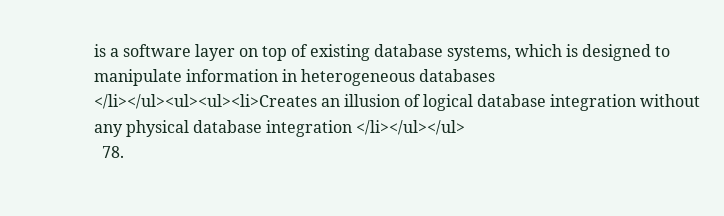is a software layer on top of existing database systems, which is designed to manipulate information in heterogeneous databases </li></ul><ul><ul><li>Creates an illusion of logical database integration without any physical database integration </li></ul></ul>
  78.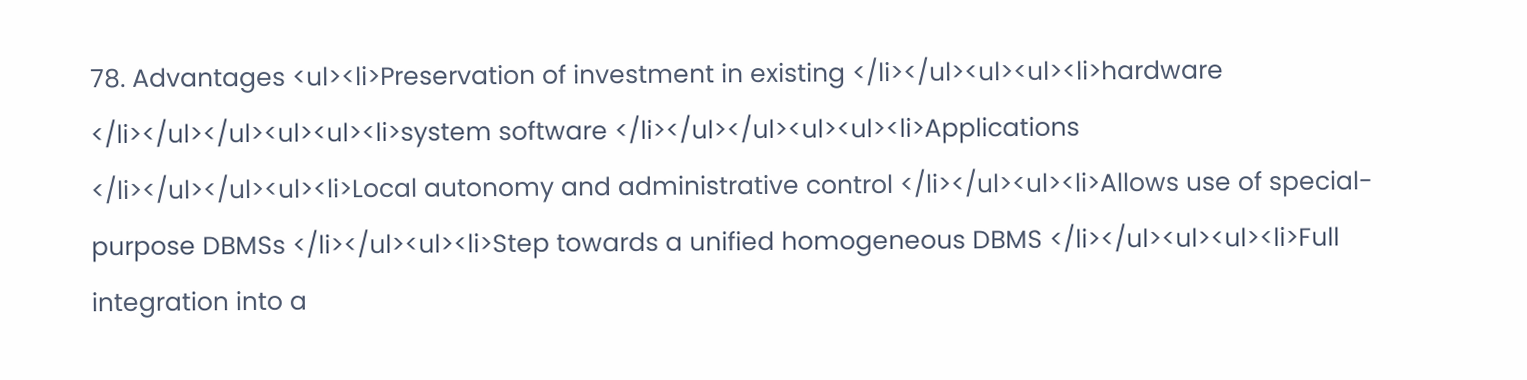78. Advantages <ul><li>Preservation of investment in existing </li></ul><ul><ul><li>hardware </li></ul></ul><ul><ul><li>system software </li></ul></ul><ul><ul><li>Applications </li></ul></ul><ul><li>Local autonomy and administrative control </li></ul><ul><li>Allows use of special-purpose DBMSs </li></ul><ul><li>Step towards a unified homogeneous DBMS </li></ul><ul><ul><li>Full integration into a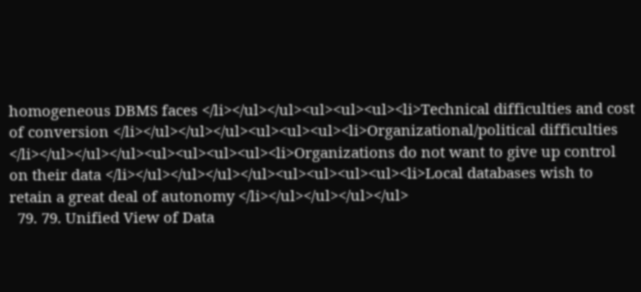homogeneous DBMS faces </li></ul></ul><ul><ul><ul><li>Technical difficulties and cost of conversion </li></ul></ul></ul><ul><ul><ul><li>Organizational/political difficulties </li></ul></ul></ul><ul><ul><ul><ul><li>Organizations do not want to give up control on their data </li></ul></ul></ul></ul><ul><ul><ul><ul><li>Local databases wish to retain a great deal of autonomy </li></ul></ul></ul></ul>
  79. 79. Unified View of Data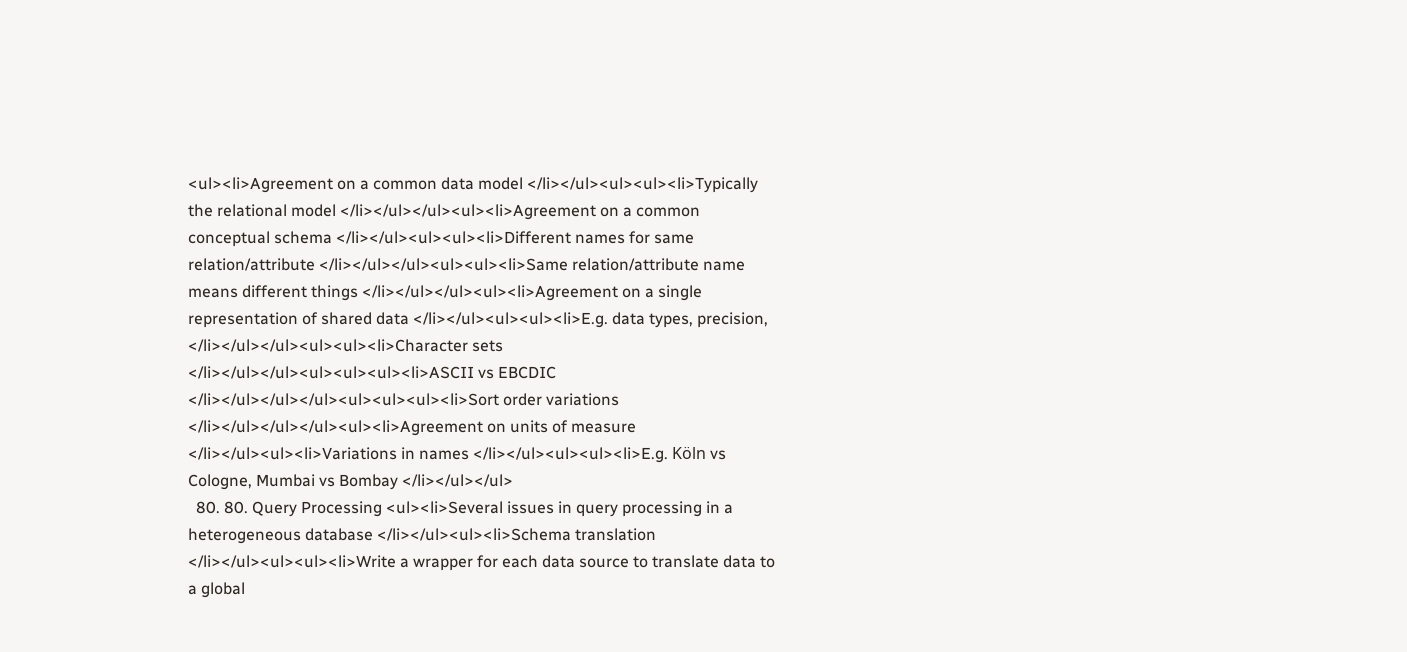<ul><li>Agreement on a common data model </li></ul><ul><ul><li>Typically the relational model </li></ul></ul><ul><li>Agreement on a common conceptual schema </li></ul><ul><ul><li>Different names for same relation/attribute </li></ul></ul><ul><ul><li>Same relation/attribute name means different things </li></ul></ul><ul><li>Agreement on a single representation of shared data </li></ul><ul><ul><li>E.g. data types, precision, </li></ul></ul><ul><ul><li>Character sets </li></ul></ul><ul><ul><ul><li>ASCII vs EBCDIC </li></ul></ul></ul><ul><ul><ul><li>Sort order variations </li></ul></ul></ul><ul><li>Agreement on units of measure </li></ul><ul><li>Variations in names </li></ul><ul><ul><li>E.g. Köln vs Cologne, Mumbai vs Bombay </li></ul></ul>
  80. 80. Query Processing <ul><li>Several issues in query processing in a heterogeneous database </li></ul><ul><li>Schema translation </li></ul><ul><ul><li>Write a wrapper for each data source to translate data to a global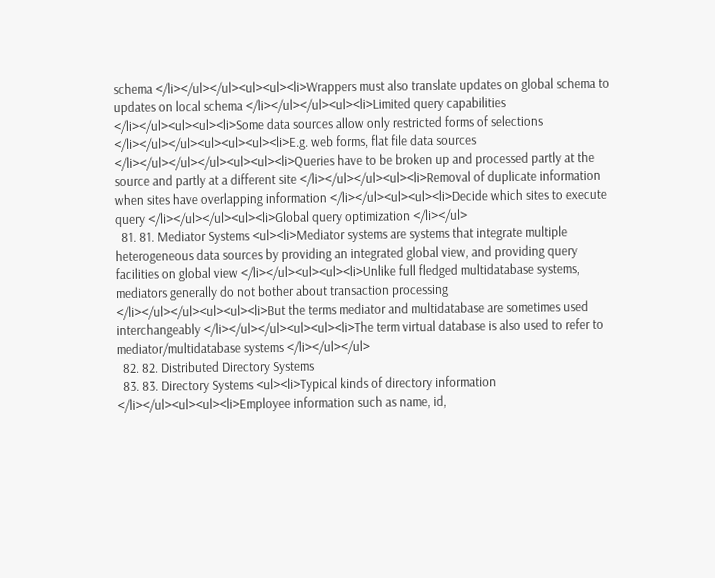schema </li></ul></ul><ul><ul><li>Wrappers must also translate updates on global schema to updates on local schema </li></ul></ul><ul><li>Limited query capabilities </li></ul><ul><ul><li>Some data sources allow only restricted forms of selections </li></ul></ul><ul><ul><ul><li>E.g. web forms, flat file data sources </li></ul></ul></ul><ul><ul><li>Queries have to be broken up and processed partly at the source and partly at a different site </li></ul></ul><ul><li>Removal of duplicate information when sites have overlapping information </li></ul><ul><ul><li>Decide which sites to execute query </li></ul></ul><ul><li>Global query optimization </li></ul>
  81. 81. Mediator Systems <ul><li>Mediator systems are systems that integrate multiple heterogeneous data sources by providing an integrated global view, and providing query facilities on global view </li></ul><ul><ul><li>Unlike full fledged multidatabase systems, mediators generally do not bother about transaction processing </li></ul></ul><ul><ul><li>But the terms mediator and multidatabase are sometimes used interchangeably </li></ul></ul><ul><ul><li>The term virtual database is also used to refer to mediator/multidatabase systems </li></ul></ul>
  82. 82. Distributed Directory Systems
  83. 83. Directory Systems <ul><li>Typical kinds of directory information </li></ul><ul><ul><li>Employee information such as name, id,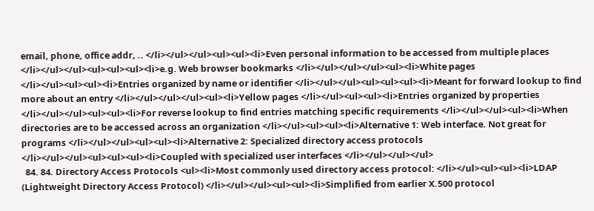email, phone, office addr, .. </li></ul></ul><ul><ul><li>Even personal information to be accessed from multiple places </li></ul></ul><ul><ul><ul><li>e.g. Web browser bookmarks </li></ul></ul></ul><ul><li>White pages </li></ul><ul><ul><li>Entries organized by name or identifier </li></ul></ul><ul><ul><ul><li>Meant for forward lookup to find more about an entry </li></ul></ul></ul><ul><li>Yellow pages </li></ul><ul><ul><li>Entries organized by properties </li></ul></ul><ul><ul><li>For reverse lookup to find entries matching specific requirements </li></ul></ul><ul><li>When directories are to be accessed across an organization </li></ul><ul><ul><li>Alternative 1: Web interface. Not great for programs </li></ul></ul><ul><ul><li>Alternative 2: Specialized directory access protocols </li></ul></ul><ul><ul><ul><li>Coupled with specialized user interfaces </li></ul></ul></ul>
  84. 84. Directory Access Protocols <ul><li>Most commonly used directory access protocol: </li></ul><ul><ul><li>LDAP (Lightweight Directory Access Protocol) </li></ul></ul><ul><ul><li>Simplified from earlier X.500 protocol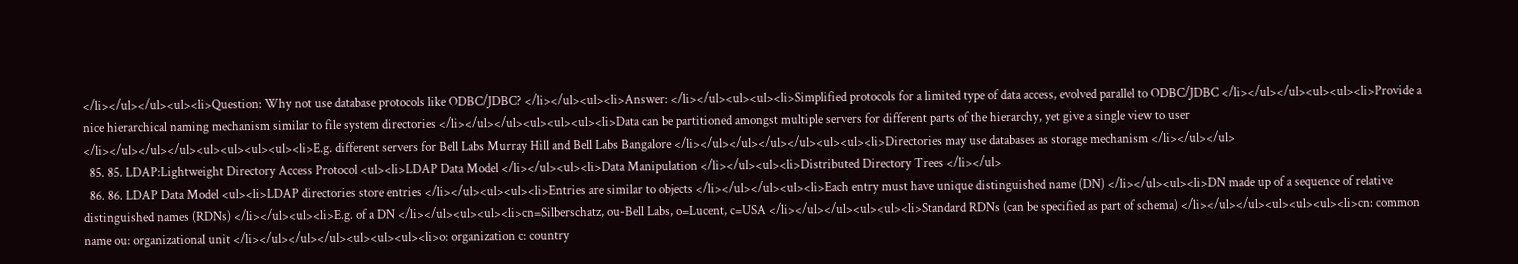</li></ul></ul><ul><li>Question: Why not use database protocols like ODBC/JDBC? </li></ul><ul><li>Answer: </li></ul><ul><ul><li>Simplified protocols for a limited type of data access, evolved parallel to ODBC/JDBC </li></ul></ul><ul><ul><li>Provide a nice hierarchical naming mechanism similar to file system directories </li></ul></ul><ul><ul><ul><li>Data can be partitioned amongst multiple servers for different parts of the hierarchy, yet give a single view to user </li></ul></ul></ul><ul><ul><ul><ul><li>E.g. different servers for Bell Labs Murray Hill and Bell Labs Bangalore </li></ul></ul></ul></ul><ul><ul><li>Directories may use databases as storage mechanism </li></ul></ul>
  85. 85. LDAP:Lightweight Directory Access Protocol <ul><li>LDAP Data Model </li></ul><ul><li>Data Manipulation </li></ul><ul><li>Distributed Directory Trees </li></ul>
  86. 86. LDAP Data Model <ul><li>LDAP directories store entries </li></ul><ul><ul><li>Entries are similar to objects </li></ul></ul><ul><li>Each entry must have unique distinguished name (DN) </li></ul><ul><li>DN made up of a sequence of relative distinguished names (RDNs) </li></ul><ul><li>E.g. of a DN </li></ul><ul><ul><li>cn=Silberschatz, ou-Bell Labs, o=Lucent, c=USA </li></ul></ul><ul><ul><li>Standard RDNs (can be specified as part of schema) </li></ul></ul><ul><ul><ul><li>cn: common name ou: organizational unit </li></ul></ul></ul><ul><ul><ul><li>o: organization c: country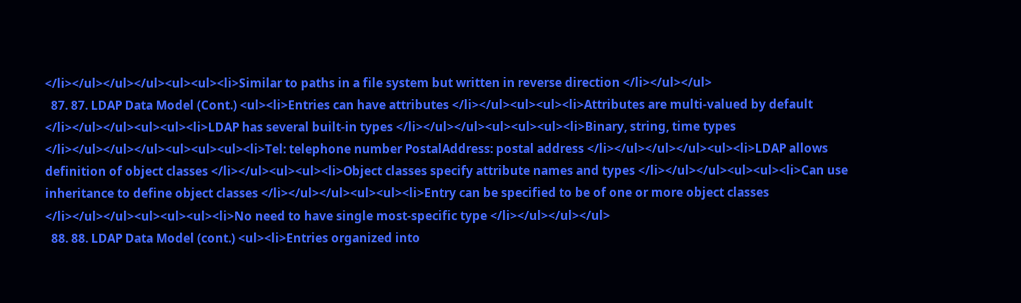</li></ul></ul></ul><ul><ul><li>Similar to paths in a file system but written in reverse direction </li></ul></ul>
  87. 87. LDAP Data Model (Cont.) <ul><li>Entries can have attributes </li></ul><ul><ul><li>Attributes are multi-valued by default </li></ul></ul><ul><ul><li>LDAP has several built-in types </li></ul></ul><ul><ul><ul><li>Binary, string, time types </li></ul></ul></ul><ul><ul><ul><li>Tel: telephone number PostalAddress: postal address </li></ul></ul></ul><ul><li>LDAP allows definition of object classes </li></ul><ul><ul><li>Object classes specify attribute names and types </li></ul></ul><ul><ul><li>Can use inheritance to define object classes </li></ul></ul><ul><ul><li>Entry can be specified to be of one or more object classes </li></ul></ul><ul><ul><ul><li>No need to have single most-specific type </li></ul></ul></ul>
  88. 88. LDAP Data Model (cont.) <ul><li>Entries organized into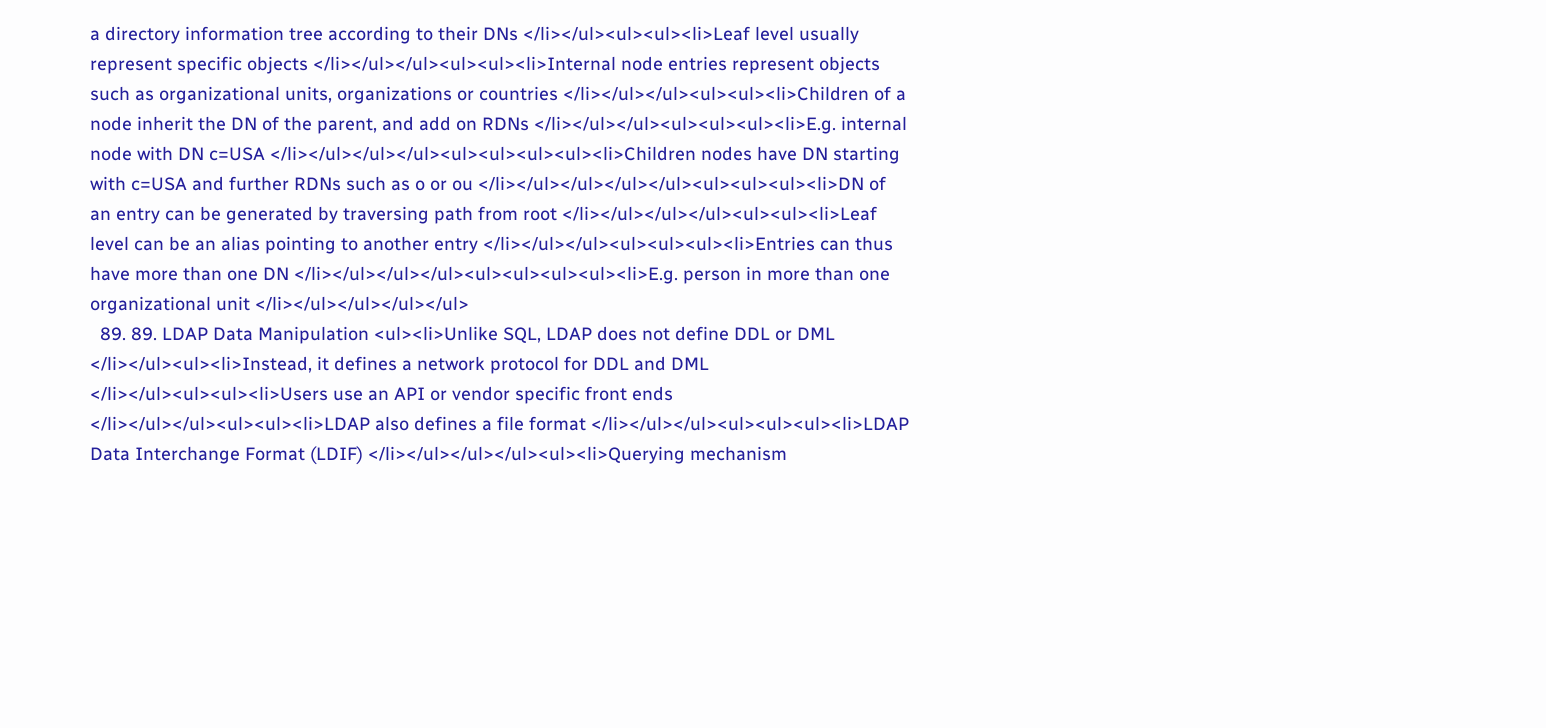a directory information tree according to their DNs </li></ul><ul><ul><li>Leaf level usually represent specific objects </li></ul></ul><ul><ul><li>Internal node entries represent objects such as organizational units, organizations or countries </li></ul></ul><ul><ul><li>Children of a node inherit the DN of the parent, and add on RDNs </li></ul></ul><ul><ul><ul><li>E.g. internal node with DN c=USA </li></ul></ul></ul><ul><ul><ul><ul><li>Children nodes have DN starting with c=USA and further RDNs such as o or ou </li></ul></ul></ul></ul><ul><ul><ul><li>DN of an entry can be generated by traversing path from root </li></ul></ul></ul><ul><ul><li>Leaf level can be an alias pointing to another entry </li></ul></ul><ul><ul><ul><li>Entries can thus have more than one DN </li></ul></ul></ul><ul><ul><ul><ul><li>E.g. person in more than one organizational unit </li></ul></ul></ul></ul>
  89. 89. LDAP Data Manipulation <ul><li>Unlike SQL, LDAP does not define DDL or DML </li></ul><ul><li>Instead, it defines a network protocol for DDL and DML </li></ul><ul><ul><li>Users use an API or vendor specific front ends </li></ul></ul><ul><ul><li>LDAP also defines a file format </li></ul></ul><ul><ul><ul><li>LDAP Data Interchange Format (LDIF) </li></ul></ul></ul><ul><li>Querying mechanism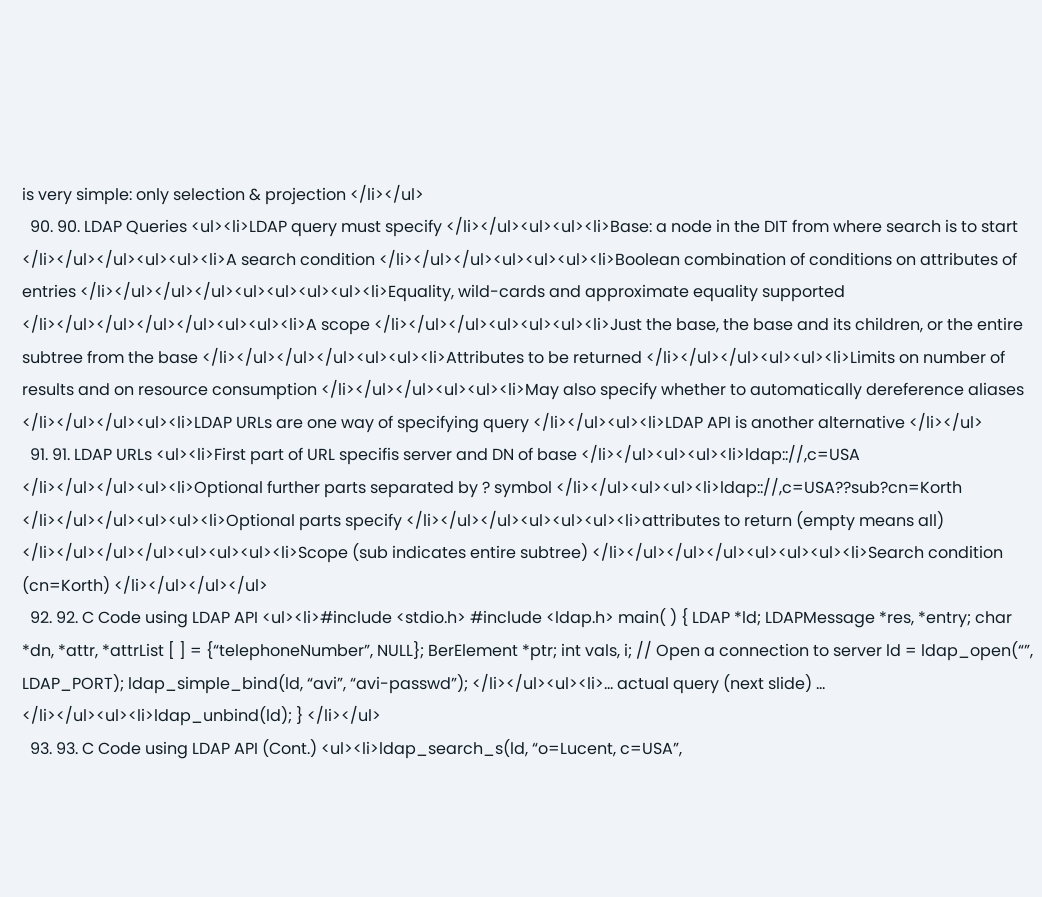is very simple: only selection & projection </li></ul>
  90. 90. LDAP Queries <ul><li>LDAP query must specify </li></ul><ul><ul><li>Base: a node in the DIT from where search is to start </li></ul></ul><ul><ul><li>A search condition </li></ul></ul><ul><ul><ul><li>Boolean combination of conditions on attributes of entries </li></ul></ul></ul><ul><ul><ul><ul><li>Equality, wild-cards and approximate equality supported </li></ul></ul></ul></ul><ul><ul><li>A scope </li></ul></ul><ul><ul><ul><li>Just the base, the base and its children, or the entire subtree from the base </li></ul></ul></ul><ul><ul><li>Attributes to be returned </li></ul></ul><ul><ul><li>Limits on number of results and on resource consumption </li></ul></ul><ul><ul><li>May also specify whether to automatically dereference aliases </li></ul></ul><ul><li>LDAP URLs are one way of specifying query </li></ul><ul><li>LDAP API is another alternative </li></ul>
  91. 91. LDAP URLs <ul><li>First part of URL specifis server and DN of base </li></ul><ul><ul><li>ldap:://,c=USA </li></ul></ul><ul><li>Optional further parts separated by ? symbol </li></ul><ul><ul><li>ldap:://,c=USA??sub?cn=Korth </li></ul></ul><ul><ul><li>Optional parts specify </li></ul></ul><ul><ul><ul><li>attributes to return (empty means all) </li></ul></ul></ul><ul><ul><ul><li>Scope (sub indicates entire subtree) </li></ul></ul></ul><ul><ul><ul><li>Search condition (cn=Korth) </li></ul></ul></ul>
  92. 92. C Code using LDAP API <ul><li>#include <stdio.h> #include <ldap.h> main( ) { LDAP *ld; LDAPMessage *res, *entry; char *dn, *attr, *attrList [ ] = {“telephoneNumber”, NULL}; BerElement *ptr; int vals, i; // Open a connection to server ld = ldap_open(“”, LDAP_PORT); ldap_simple_bind(ld, “avi”, “avi-passwd”); </li></ul><ul><li>… actual query (next slide) … </li></ul><ul><li>ldap_unbind(ld); } </li></ul>
  93. 93. C Code using LDAP API (Cont.) <ul><li>ldap_search_s(ld, “o=Lucent, c=USA”,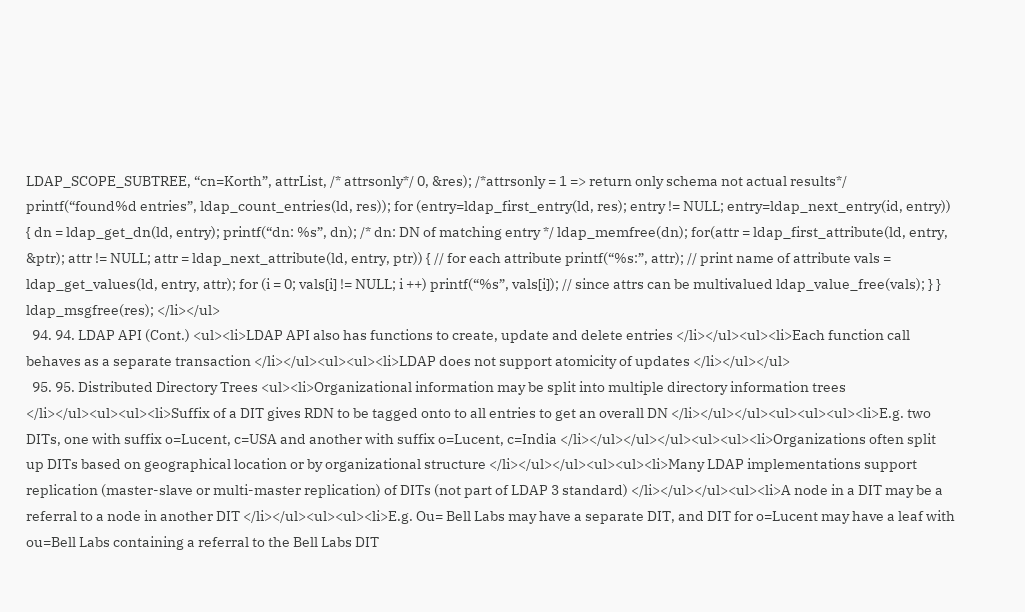LDAP_SCOPE_SUBTREE, “cn=Korth”, attrList, /* attrsonly*/ 0, &res); /*attrsonly = 1 => return only schema not actual results*/ printf(“found%d entries”, ldap_count_entries(ld, res)); for (entry=ldap_first_entry(ld, res); entry != NULL; entry=ldap_next_entry(id, entry)) { dn = ldap_get_dn(ld, entry); printf(“dn: %s”, dn); /* dn: DN of matching entry */ ldap_memfree(dn); for(attr = ldap_first_attribute(ld, entry, &ptr); attr != NULL; attr = ldap_next_attribute(ld, entry, ptr)) { // for each attribute printf(“%s:”, attr); // print name of attribute vals = ldap_get_values(ld, entry, attr); for (i = 0; vals[i] != NULL; i ++) printf(“%s”, vals[i]); // since attrs can be multivalued ldap_value_free(vals); } } ldap_msgfree(res); </li></ul>
  94. 94. LDAP API (Cont.) <ul><li>LDAP API also has functions to create, update and delete entries </li></ul><ul><li>Each function call behaves as a separate transaction </li></ul><ul><ul><li>LDAP does not support atomicity of updates </li></ul></ul>
  95. 95. Distributed Directory Trees <ul><li>Organizational information may be split into multiple directory information trees </li></ul><ul><ul><li>Suffix of a DIT gives RDN to be tagged onto to all entries to get an overall DN </li></ul></ul><ul><ul><ul><li>E.g. two DITs, one with suffix o=Lucent, c=USA and another with suffix o=Lucent, c=India </li></ul></ul></ul><ul><ul><li>Organizations often split up DITs based on geographical location or by organizational structure </li></ul></ul><ul><ul><li>Many LDAP implementations support replication (master-slave or multi-master replication) of DITs (not part of LDAP 3 standard) </li></ul></ul><ul><li>A node in a DIT may be a referral to a node in another DIT </li></ul><ul><ul><li>E.g. Ou= Bell Labs may have a separate DIT, and DIT for o=Lucent may have a leaf with ou=Bell Labs containing a referral to the Bell Labs DIT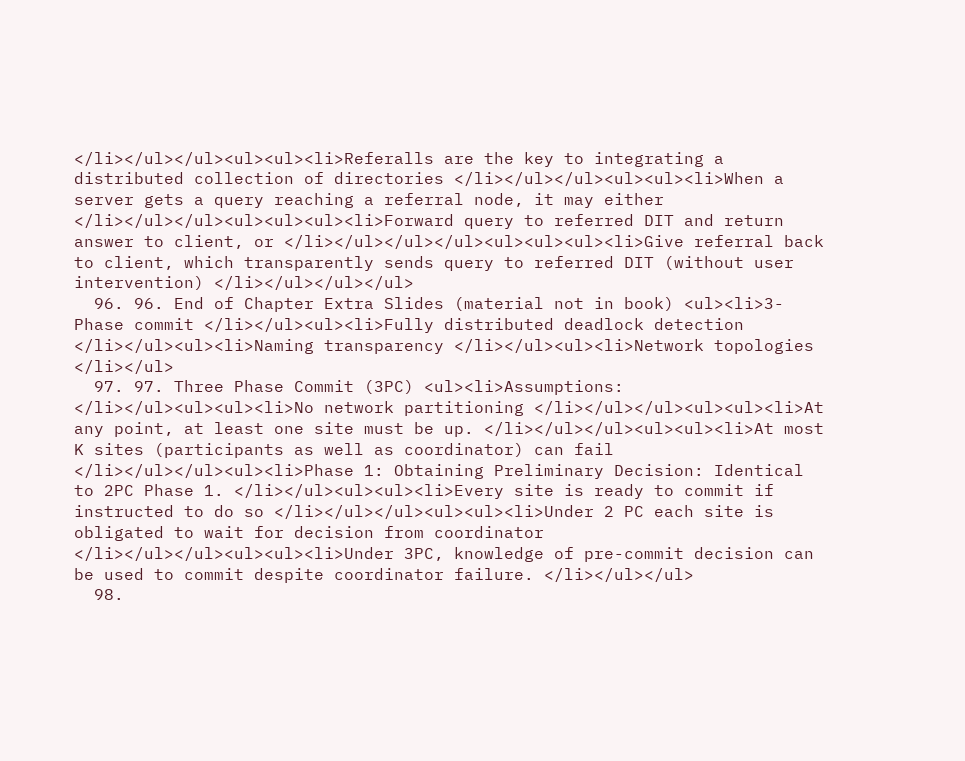</li></ul></ul><ul><ul><li>Referalls are the key to integrating a distributed collection of directories </li></ul></ul><ul><ul><li>When a server gets a query reaching a referral node, it may either </li></ul></ul><ul><ul><ul><li>Forward query to referred DIT and return answer to client, or </li></ul></ul></ul><ul><ul><ul><li>Give referral back to client, which transparently sends query to referred DIT (without user intervention) </li></ul></ul></ul>
  96. 96. End of Chapter Extra Slides (material not in book) <ul><li>3-Phase commit </li></ul><ul><li>Fully distributed deadlock detection </li></ul><ul><li>Naming transparency </li></ul><ul><li>Network topologies </li></ul>
  97. 97. Three Phase Commit (3PC) <ul><li>Assumptions: </li></ul><ul><ul><li>No network partitioning </li></ul></ul><ul><ul><li>At any point, at least one site must be up. </li></ul></ul><ul><ul><li>At most K sites (participants as well as coordinator) can fail </li></ul></ul><ul><li>Phase 1: Obtaining Preliminary Decision: Identical to 2PC Phase 1. </li></ul><ul><ul><li>Every site is ready to commit if instructed to do so </li></ul></ul><ul><ul><li>Under 2 PC each site is obligated to wait for decision from coordinator </li></ul></ul><ul><ul><li>Under 3PC, knowledge of pre-commit decision can be used to commit despite coordinator failure. </li></ul></ul>
  98.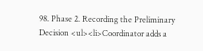98. Phase 2. Recording the Preliminary Decision <ul><li>Coordinator adds a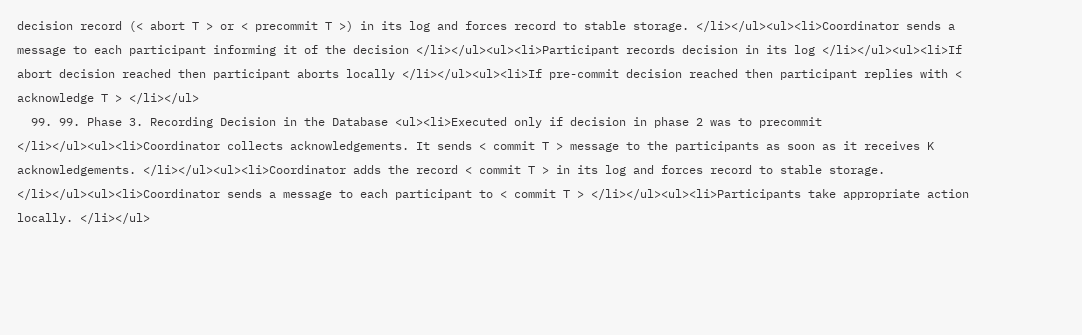decision record (< abort T > or < precommit T >) in its log and forces record to stable storage. </li></ul><ul><li>Coordinator sends a message to each participant informing it of the decision </li></ul><ul><li>Participant records decision in its log </li></ul><ul><li>If abort decision reached then participant aborts locally </li></ul><ul><li>If pre-commit decision reached then participant replies with < acknowledge T > </li></ul>
  99. 99. Phase 3. Recording Decision in the Database <ul><li>Executed only if decision in phase 2 was to precommit </li></ul><ul><li>Coordinator collects acknowledgements. It sends < commit T > message to the participants as soon as it receives K acknowledgements. </li></ul><ul><li>Coordinator adds the record < commit T > in its log and forces record to stable storage. </li></ul><ul><li>Coordinator sends a message to each participant to < commit T > </li></ul><ul><li>Participants take appropriate action locally. </li></ul>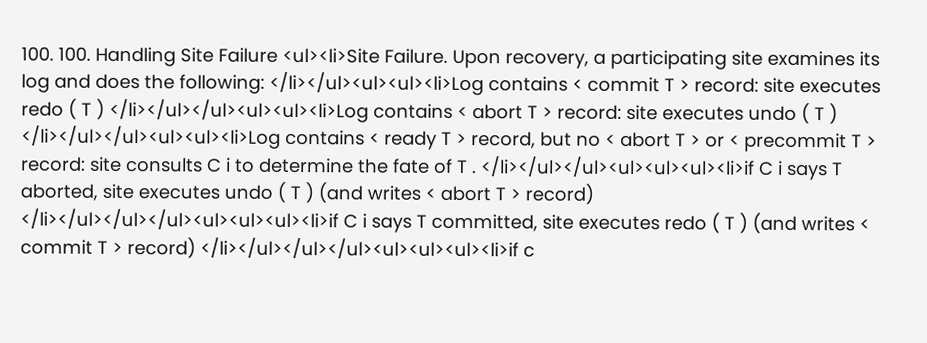100. 100. Handling Site Failure <ul><li>Site Failure. Upon recovery, a participating site examines its log and does the following: </li></ul><ul><ul><li>Log contains < commit T > record: site executes redo ( T ) </li></ul></ul><ul><ul><li>Log contains < abort T > record: site executes undo ( T ) </li></ul></ul><ul><ul><li>Log contains < ready T > record, but no < abort T > or < precommit T > record: site consults C i to determine the fate of T . </li></ul></ul><ul><ul><ul><li>if C i says T aborted, site executes undo ( T ) (and writes < abort T > record) </li></ul></ul></ul><ul><ul><ul><li>if C i says T committed, site executes redo ( T ) (and writes < commit T > record) </li></ul></ul></ul><ul><ul><ul><li>if c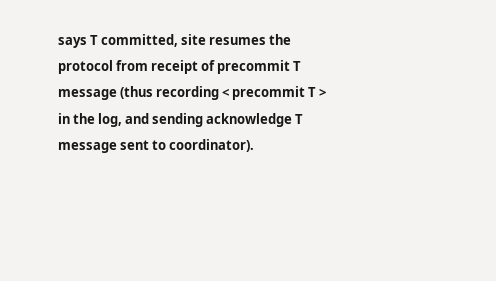says T committed, site resumes the protocol from receipt of precommit T message (thus recording < precommit T > in the log, and sending acknowledge T message sent to coordinator).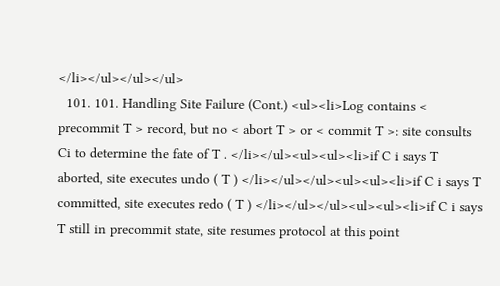</li></ul></ul></ul>
  101. 101. Handling Site Failure (Cont.) <ul><li>Log contains < precommit T > record, but no < abort T > or < commit T >: site consults Ci to determine the fate of T . </li></ul><ul><ul><li>if C i says T aborted, site executes undo ( T ) </li></ul></ul><ul><ul><li>if C i says T committed, site executes redo ( T ) </li></ul></ul><ul><ul><li>if C i says T still in precommit state, site resumes protocol at this point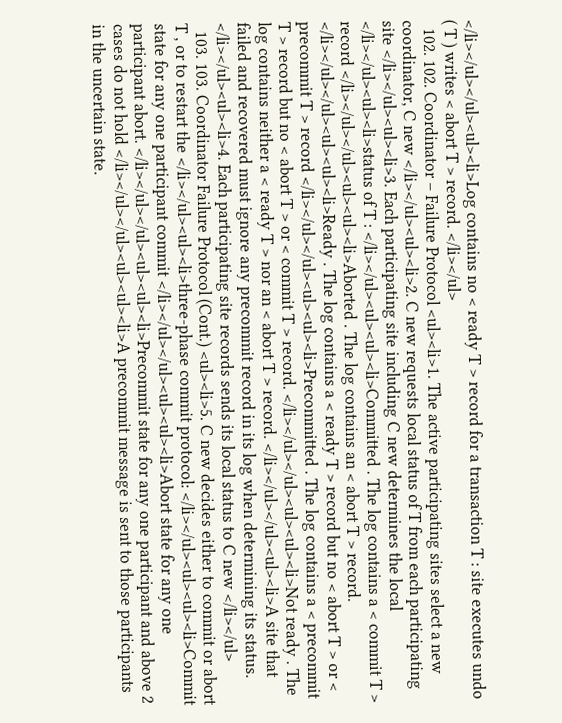</li></ul></ul><ul><li>Log contains no < ready T > record for a transaction T : site executes undo ( T ) writes < abort T > record. </li></ul>
  102. 102. Coordinator – Failure Protocol <ul><li>1. The active participating sites select a new coordinator, C new </li></ul><ul><li>2. C new requests local status of T from each participating site </li></ul><ul><li>3. Each participating site including C new determines the local </li></ul><ul><li>status of T : </li></ul><ul><ul><li>Committed . The log contains a < commit T > record </li></ul></ul><ul><ul><li>Aborted . The log contains an < abort T > record. </li></ul></ul><ul><ul><li>Ready . The log contains a < ready T > record but no < abort T > or < precommit T > record </li></ul></ul><ul><ul><li>Precommitted . The log contains a < precommit T > record but no < abort T > or < commit T > record. </li></ul></ul><ul><ul><li>Not ready . The log contains neither a < ready T > nor an < abort T > record. </li></ul></ul><ul><li>A site that failed and recovered must ignore any precommit record in its log when determining its status. </li></ul><ul><li>4. Each participating site records sends its local status to C new </li></ul>
  103. 103. Coordinator Failure Protocol (Cont.) <ul><li>5. C new decides either to commit or abort T , or to restart the </li></ul><ul><li>three-phase commit protocol: </li></ul><ul><ul><li>Commit state for any one participant commit </li></ul></ul><ul><ul><li>Abort state for any one participant abort. </li></ul></ul><ul><ul><li>Precommit state for any one participant and above 2 cases do not hold </li></ul></ul><ul><ul><li>A precommit message is sent to those participants in the uncertain state.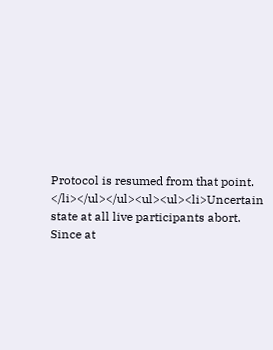Protocol is resumed from that point. </li></ul></ul><ul><ul><li>Uncertain state at all live participants abort. Since at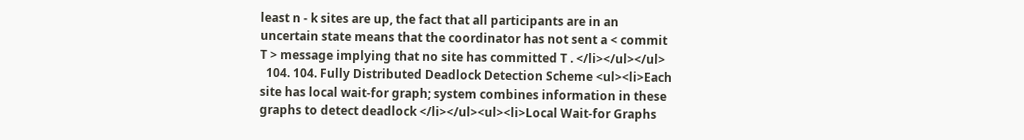least n - k sites are up, the fact that all participants are in an uncertain state means that the coordinator has not sent a < commit T > message implying that no site has committed T . </li></ul></ul>
  104. 104. Fully Distributed Deadlock Detection Scheme <ul><li>Each site has local wait-for graph; system combines information in these graphs to detect deadlock </li></ul><ul><li>Local Wait-for Graphs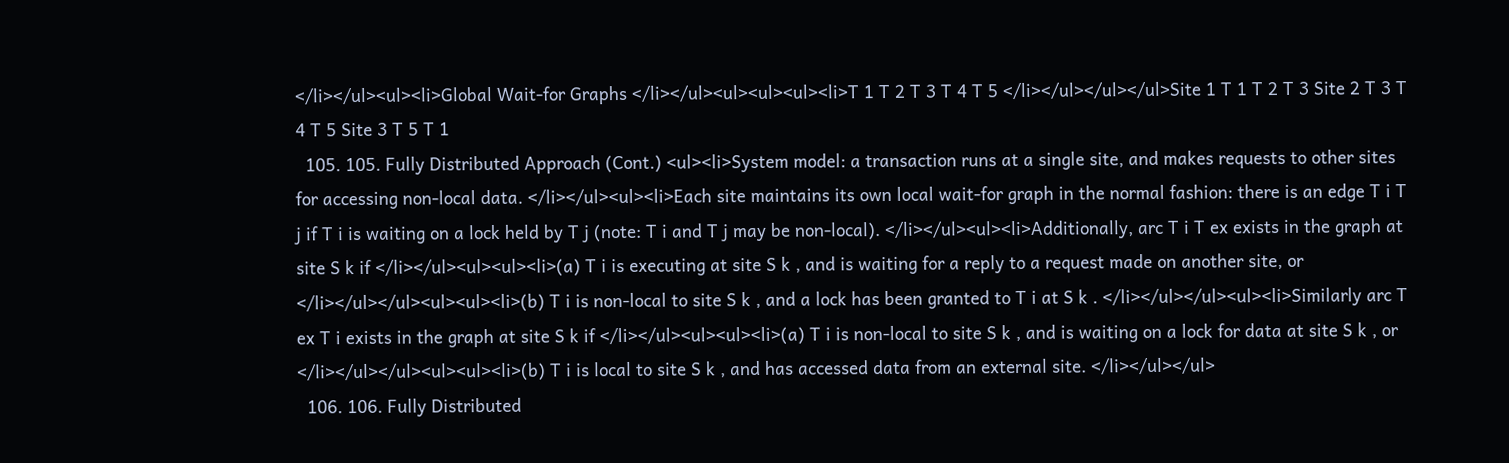</li></ul><ul><li>Global Wait-for Graphs </li></ul><ul><ul><ul><li>T 1 T 2 T 3 T 4 T 5 </li></ul></ul></ul>Site 1 T 1 T 2 T 3 Site 2 T 3 T 4 T 5 Site 3 T 5 T 1
  105. 105. Fully Distributed Approach (Cont.) <ul><li>System model: a transaction runs at a single site, and makes requests to other sites for accessing non-local data. </li></ul><ul><li>Each site maintains its own local wait-for graph in the normal fashion: there is an edge T i T j if T i is waiting on a lock held by T j (note: T i and T j may be non-local). </li></ul><ul><li>Additionally, arc T i T ex exists in the graph at site S k if </li></ul><ul><ul><li>(a) T i is executing at site S k , and is waiting for a reply to a request made on another site, or </li></ul></ul><ul><ul><li>(b) T i is non-local to site S k , and a lock has been granted to T i at S k . </li></ul></ul><ul><li>Similarly arc T ex T i exists in the graph at site S k if </li></ul><ul><ul><li>(a) T i is non-local to site S k , and is waiting on a lock for data at site S k , or </li></ul></ul><ul><ul><li>(b) T i is local to site S k , and has accessed data from an external site. </li></ul></ul>
  106. 106. Fully Distributed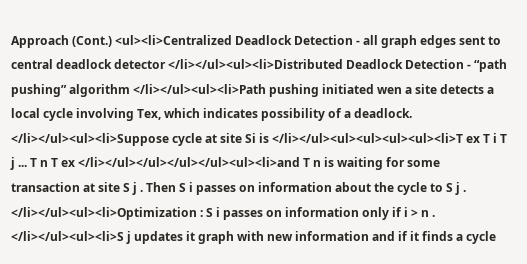Approach (Cont.) <ul><li>Centralized Deadlock Detection - all graph edges sent to central deadlock detector </li></ul><ul><li>Distributed Deadlock Detection - “path pushing” algorithm </li></ul><ul><li>Path pushing initiated wen a site detects a local cycle involving Tex, which indicates possibility of a deadlock. </li></ul><ul><li>Suppose cycle at site Si is </li></ul><ul><ul><ul><ul><li>T ex T i T j ... T n T ex </li></ul></ul></ul></ul><ul><li>and T n is waiting for some transaction at site S j . Then S i passes on information about the cycle to S j . </li></ul><ul><li>Optimization : S i passes on information only if i > n . </li></ul><ul><li>S j updates it graph with new information and if it finds a cycle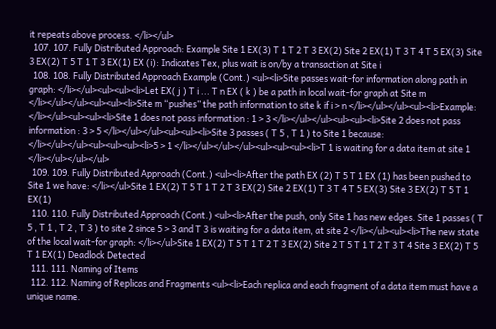it repeats above process. </li></ul>
  107. 107. Fully Distributed Approach: Example Site 1 EX(3) T 1 T 2 T 3 EX(2) Site 2 EX(1) T 3 T 4 T 5 EX(3) Site 3 EX(2) T 5 T 1 T 3 EX(1) EX (i): Indicates Tex, plus wait is on/by a transaction at Site i
  108. 108. Fully Distributed Approach Example (Cont.) <ul><li>Site passes wait-for information along path in graph: </li></ul><ul><ul><li>Let EX( j ) T i ... T n EX ( k ) be a path in local wait-for graph at Site m </li></ul></ul><ul><ul><li>Site m “pushes” the path information to site k if i > n </li></ul></ul><ul><li>Example: </li></ul><ul><ul><li>Site 1 does not pass information : 1 > 3 </li></ul></ul><ul><ul><li>Site 2 does not pass information : 3 > 5 </li></ul></ul><ul><ul><li>Site 3 passes ( T 5 , T 1 ) to Site 1 because: </li></ul></ul><ul><ul><ul><li>5 > 1 </li></ul></ul></ul><ul><ul><ul><li>T 1 is waiting for a data item at site 1 </li></ul></ul></ul>
  109. 109. Fully Distributed Approach (Cont.) <ul><li>After the path EX (2) T 5 T 1 EX (1) has been pushed to Site 1 we have: </li></ul>Site 1 EX(2) T 5 T 1 T 2 T 3 EX(2) Site 2 EX(1) T 3 T 4 T 5 EX(3) Site 3 EX(2) T 5 T 1 EX(1)
  110. 110. Fully Distributed Approach (Cont.) <ul><li>After the push, only Site 1 has new edges. Site 1 passes ( T 5 , T 1 , T 2 , T 3 ) to site 2 since 5 > 3 and T 3 is waiting for a data item, at site 2 </li></ul><ul><li>The new state of the local wait-for graph: </li></ul>Site 1 EX(2) T 5 T 1 T 2 T 3 EX(2) Site 2 T 5 T 1 T 2 T 3 T 4 Site 3 EX(2) T 5 T 1 EX(1) Deadlock Detected
  111. 111. Naming of Items
  112. 112. Naming of Replicas and Fragments <ul><li>Each replica and each fragment of a data item must have a unique name.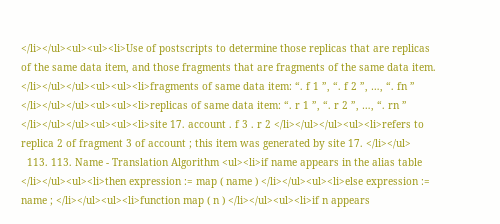</li></ul><ul><ul><li>Use of postscripts to determine those replicas that are replicas of the same data item, and those fragments that are fragments of the same data item. </li></ul></ul><ul><ul><li>fragments of same data item: “. f 1 ”, “. f 2 ”, …, “. fn ” </li></ul></ul><ul><ul><li>replicas of same data item: “. r 1 ”, “. r 2 ”, …, “. rn ” </li></ul></ul><ul><ul><li>site 17. account . f 3 . r 2 </li></ul></ul><ul><li>refers to replica 2 of fragment 3 of account ; this item was generated by site 17. </li></ul>
  113. 113. Name - Translation Algorithm <ul><li>if name appears in the alias table </li></ul><ul><li>then expression := map ( name ) </li></ul><ul><li>else expression := name ; </li></ul><ul><li>function map ( n ) </li></ul><ul><li>if n appears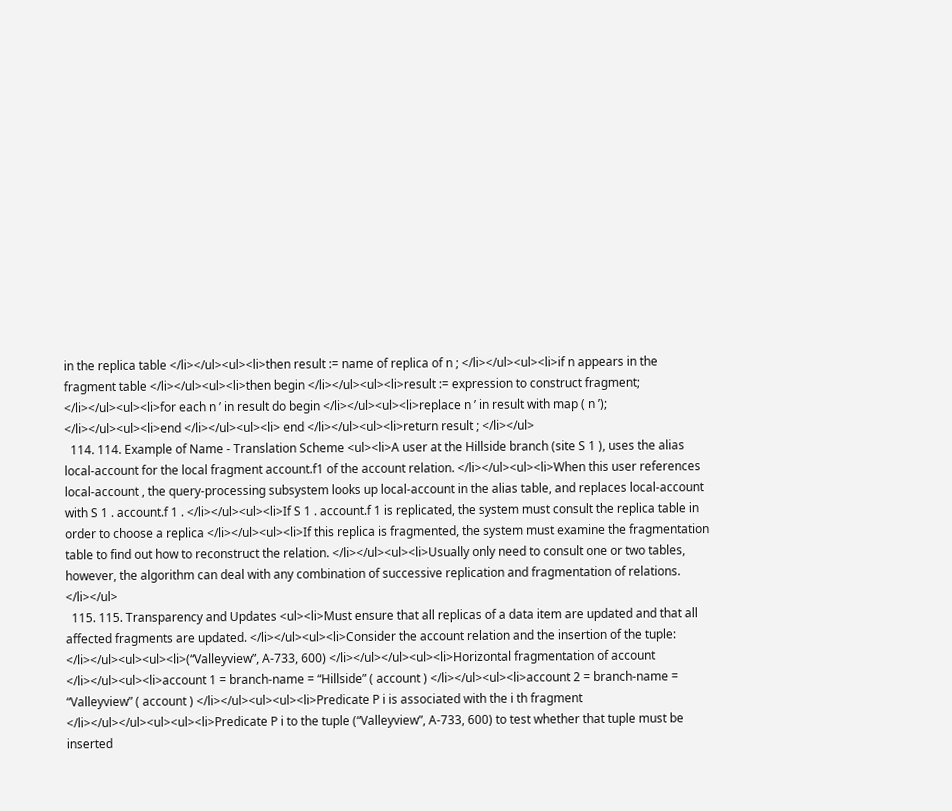in the replica table </li></ul><ul><li>then result := name of replica of n ; </li></ul><ul><li>if n appears in the fragment table </li></ul><ul><li>then begin </li></ul><ul><li>result := expression to construct fragment; </li></ul><ul><li>for each n ’ in result do begin </li></ul><ul><li>replace n ’ in result with map ( n ’); </li></ul><ul><li>end </li></ul><ul><li> end </li></ul><ul><li>return result ; </li></ul>
  114. 114. Example of Name - Translation Scheme <ul><li>A user at the Hillside branch (site S 1 ), uses the alias local-account for the local fragment account.f1 of the account relation. </li></ul><ul><li>When this user references local-account , the query-processing subsystem looks up local-account in the alias table, and replaces local-account with S 1 . account.f 1 . </li></ul><ul><li>If S 1 . account.f 1 is replicated, the system must consult the replica table in order to choose a replica </li></ul><ul><li>If this replica is fragmented, the system must examine the fragmentation table to find out how to reconstruct the relation. </li></ul><ul><li>Usually only need to consult one or two tables, however, the algorithm can deal with any combination of successive replication and fragmentation of relations. </li></ul>
  115. 115. Transparency and Updates <ul><li>Must ensure that all replicas of a data item are updated and that all affected fragments are updated. </li></ul><ul><li>Consider the account relation and the insertion of the tuple: </li></ul><ul><ul><li>(“Valleyview”, A-733, 600) </li></ul></ul><ul><li>Horizontal fragmentation of account </li></ul><ul><li>account 1 = branch-name = “Hillside” ( account ) </li></ul><ul><li>account 2 = branch-name = “Valleyview” ( account ) </li></ul><ul><ul><li>Predicate P i is associated with the i th fragment </li></ul></ul><ul><ul><li>Predicate P i to the tuple (“Valleyview”, A-733, 600) to test whether that tuple must be inserted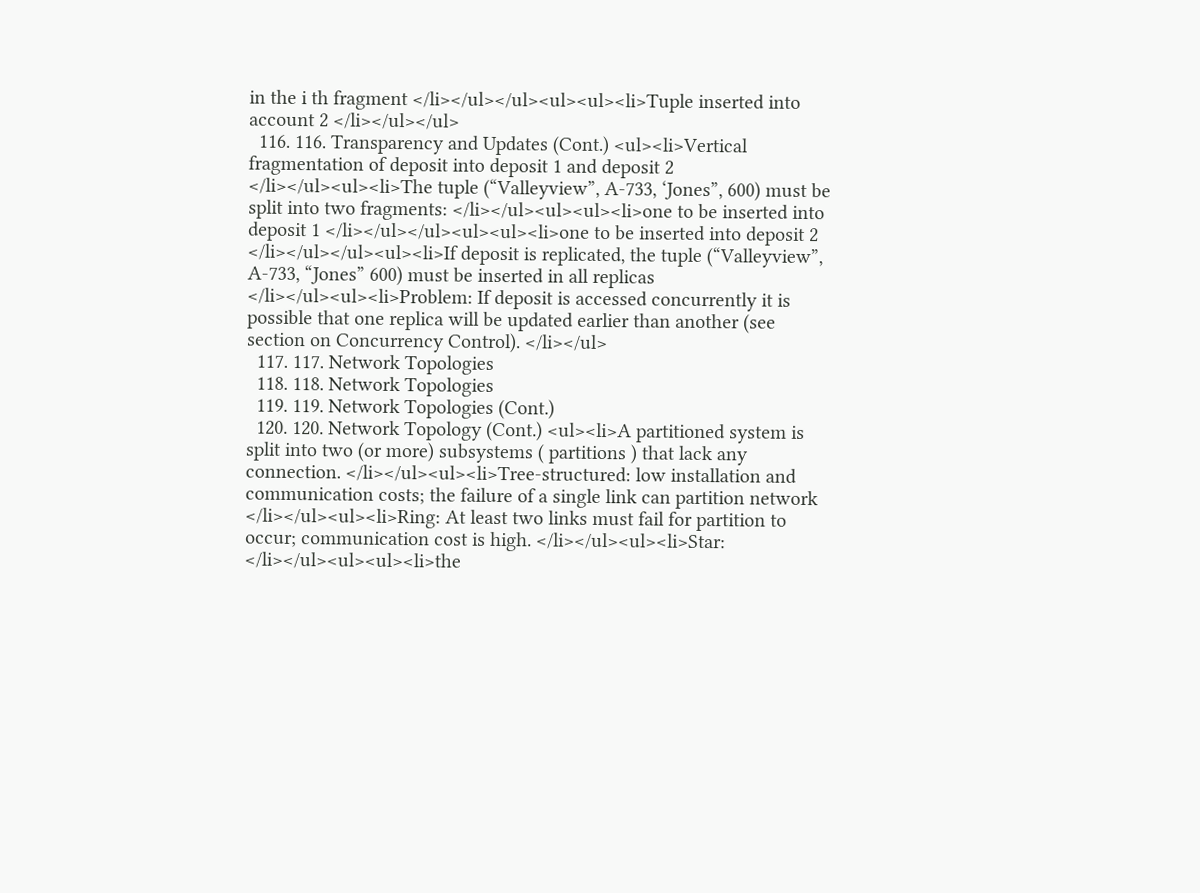in the i th fragment </li></ul></ul><ul><ul><li>Tuple inserted into account 2 </li></ul></ul>
  116. 116. Transparency and Updates (Cont.) <ul><li>Vertical fragmentation of deposit into deposit 1 and deposit 2 </li></ul><ul><li>The tuple (“Valleyview”, A-733, ‘Jones”, 600) must be split into two fragments: </li></ul><ul><ul><li>one to be inserted into deposit 1 </li></ul></ul><ul><ul><li>one to be inserted into deposit 2 </li></ul></ul><ul><li>If deposit is replicated, the tuple (“Valleyview”, A-733, “Jones” 600) must be inserted in all replicas </li></ul><ul><li>Problem: If deposit is accessed concurrently it is possible that one replica will be updated earlier than another (see section on Concurrency Control). </li></ul>
  117. 117. Network Topologies
  118. 118. Network Topologies
  119. 119. Network Topologies (Cont.)
  120. 120. Network Topology (Cont.) <ul><li>A partitioned system is split into two (or more) subsystems ( partitions ) that lack any connection. </li></ul><ul><li>Tree-structured: low installation and communication costs; the failure of a single link can partition network </li></ul><ul><li>Ring: At least two links must fail for partition to occur; communication cost is high. </li></ul><ul><li>Star: </li></ul><ul><ul><li>the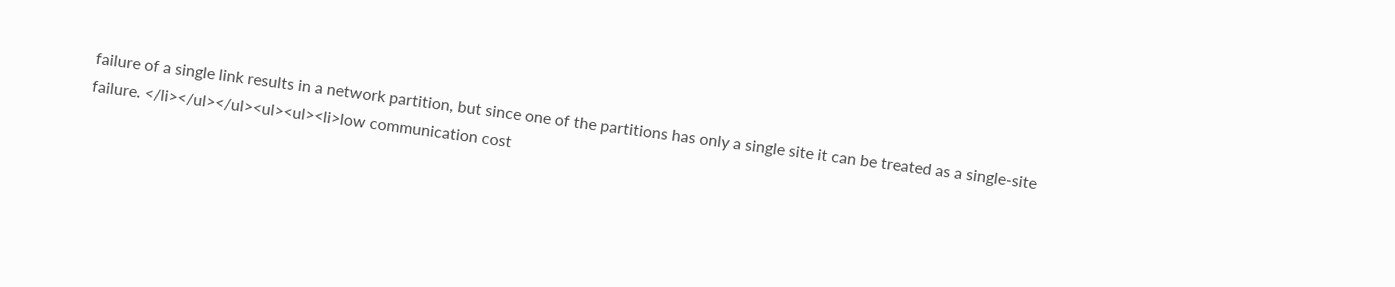failure of a single link results in a network partition, but since one of the partitions has only a single site it can be treated as a single-site failure. </li></ul></ul><ul><ul><li>low communication cost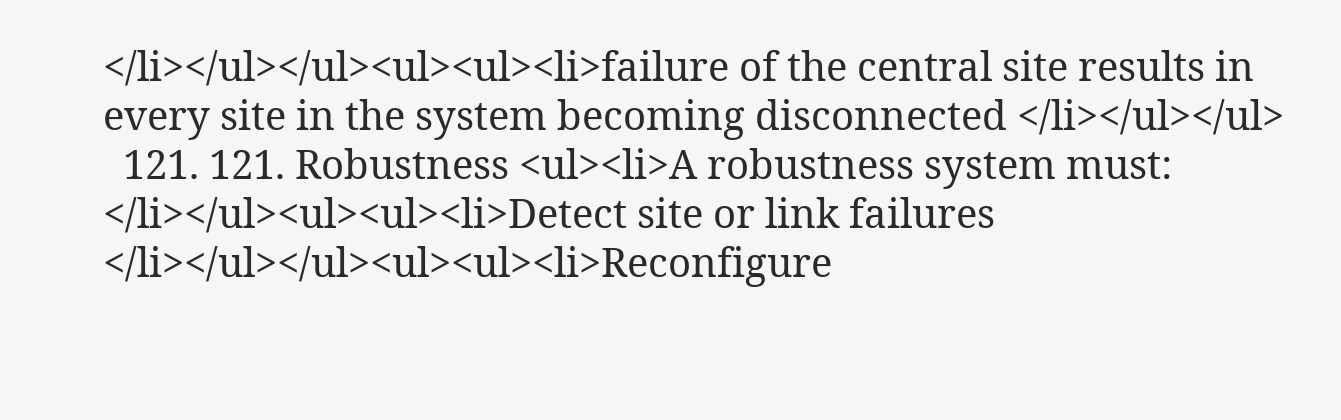</li></ul></ul><ul><ul><li>failure of the central site results in every site in the system becoming disconnected </li></ul></ul>
  121. 121. Robustness <ul><li>A robustness system must: </li></ul><ul><ul><li>Detect site or link failures </li></ul></ul><ul><ul><li>Reconfigure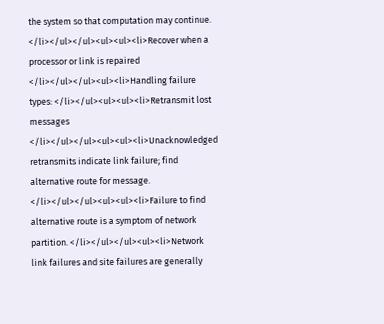the system so that computation may continue. </li></ul></ul><ul><ul><li>Recover when a processor or link is repaired </li></ul></ul><ul><li>Handling failure types: </li></ul><ul><ul><li>Retransmit lost messages </li></ul></ul><ul><ul><li>Unacknowledged retransmits indicate link failure; find alternative route for message. </li></ul></ul><ul><ul><li>Failure to find alternative route is a symptom of network partition. </li></ul></ul><ul><li>Network link failures and site failures are generally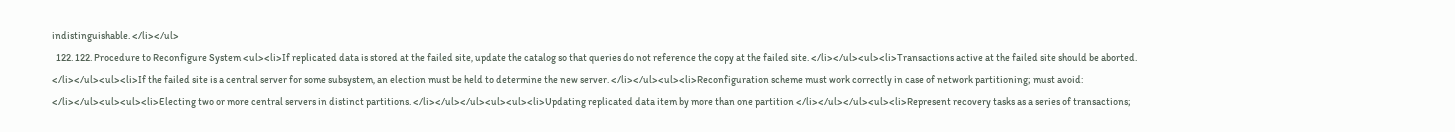indistinguishable. </li></ul>
  122. 122. Procedure to Reconfigure System <ul><li>If replicated data is stored at the failed site, update the catalog so that queries do not reference the copy at the failed site. </li></ul><ul><li>Transactions active at the failed site should be aborted. </li></ul><ul><li>If the failed site is a central server for some subsystem, an election must be held to determine the new server. </li></ul><ul><li>Reconfiguration scheme must work correctly in case of network partitioning; must avoid: </li></ul><ul><ul><li>Electing two or more central servers in distinct partitions. </li></ul></ul><ul><ul><li>Updating replicated data item by more than one partition </li></ul></ul><ul><li>Represent recovery tasks as a series of transactions;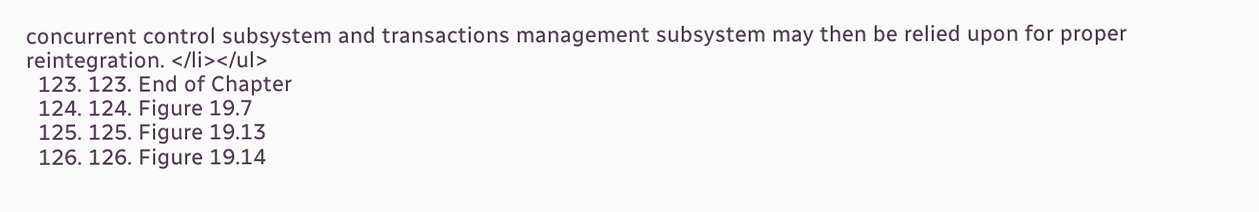concurrent control subsystem and transactions management subsystem may then be relied upon for proper reintegration. </li></ul>
  123. 123. End of Chapter
  124. 124. Figure 19.7
  125. 125. Figure 19.13
  126. 126. Figure 19.14